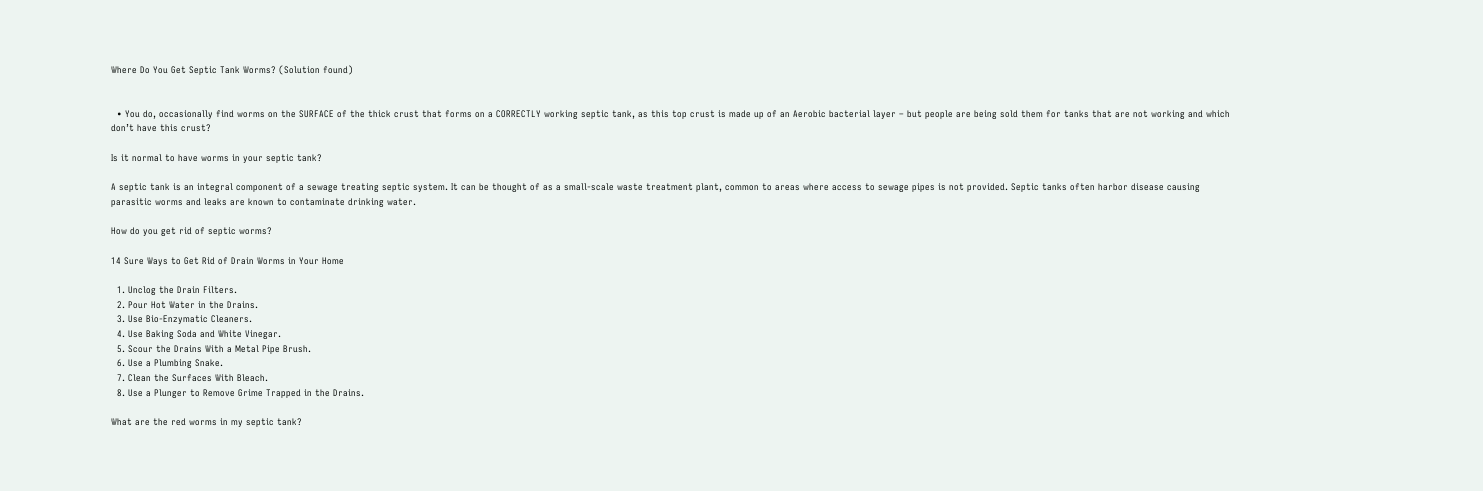Where Do You Get Septic Tank Worms? (Solution found)


  • You do, occasionally find worms on the SURFACE of the thick crust that forms on a CORRECTLY working septic tank, as this top crust is made up of an Aerobic bacterial layer – but people are being sold them for tanks that are not working and which don’t have this crust?

Is it normal to have worms in your septic tank?

A septic tank is an integral component of a sewage treating septic system. It can be thought of as a small-scale waste treatment plant, common to areas where access to sewage pipes is not provided. Septic tanks often harbor disease causing parasitic worms and leaks are known to contaminate drinking water.

How do you get rid of septic worms?

14 Sure Ways to Get Rid of Drain Worms in Your Home

  1. Unclog the Drain Filters.
  2. Pour Hot Water in the Drains.
  3. Use Bio-Enzymatic Cleaners.
  4. Use Baking Soda and White Vinegar.
  5. Scour the Drains With a Metal Pipe Brush.
  6. Use a Plumbing Snake.
  7. Clean the Surfaces With Bleach.
  8. Use a Plunger to Remove Grime Trapped in the Drains.

What are the red worms in my septic tank?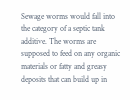Sewage worms would fall into the category of a septic tank additive. The worms are supposed to feed on any organic materials or fatty and greasy deposits that can build up in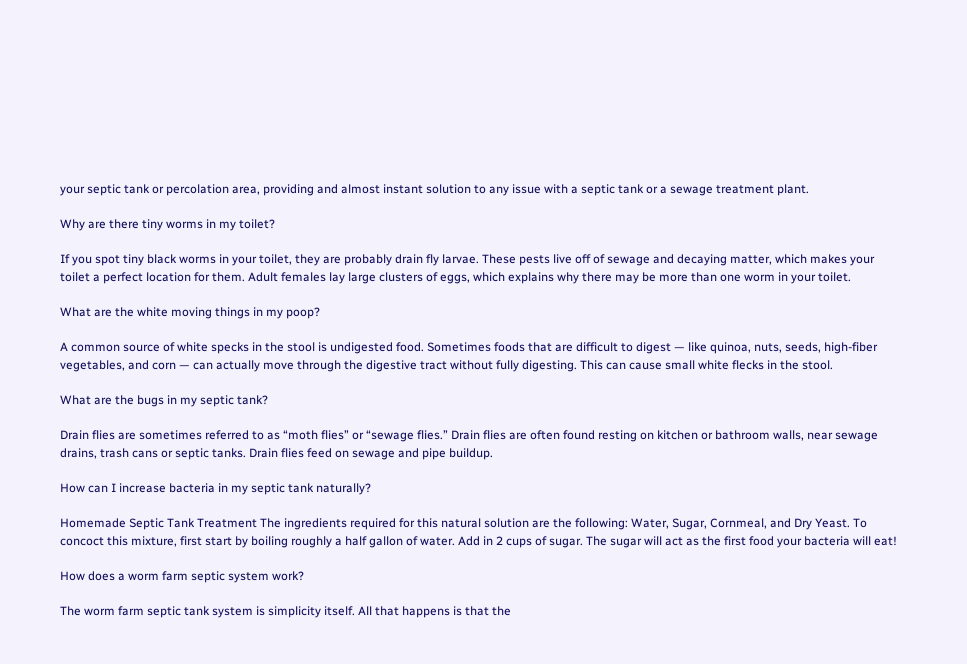your septic tank or percolation area, providing and almost instant solution to any issue with a septic tank or a sewage treatment plant.

Why are there tiny worms in my toilet?

If you spot tiny black worms in your toilet, they are probably drain fly larvae. These pests live off of sewage and decaying matter, which makes your toilet a perfect location for them. Adult females lay large clusters of eggs, which explains why there may be more than one worm in your toilet.

What are the white moving things in my poop?

A common source of white specks in the stool is undigested food. Sometimes foods that are difficult to digest — like quinoa, nuts, seeds, high-fiber vegetables, and corn — can actually move through the digestive tract without fully digesting. This can cause small white flecks in the stool.

What are the bugs in my septic tank?

Drain flies are sometimes referred to as “moth flies” or “sewage flies.” Drain flies are often found resting on kitchen or bathroom walls, near sewage drains, trash cans or septic tanks. Drain flies feed on sewage and pipe buildup.

How can I increase bacteria in my septic tank naturally?

Homemade Septic Tank Treatment The ingredients required for this natural solution are the following: Water, Sugar, Cornmeal, and Dry Yeast. To concoct this mixture, first start by boiling roughly a half gallon of water. Add in 2 cups of sugar. The sugar will act as the first food your bacteria will eat!

How does a worm farm septic system work?

The worm farm septic tank system is simplicity itself. All that happens is that the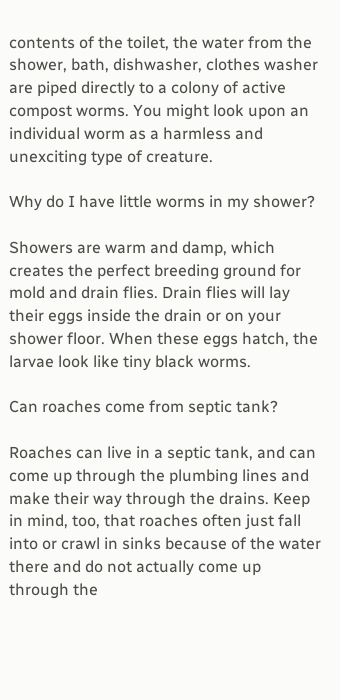contents of the toilet, the water from the shower, bath, dishwasher, clothes washer are piped directly to a colony of active compost worms. You might look upon an individual worm as a harmless and unexciting type of creature.

Why do I have little worms in my shower?

Showers are warm and damp, which creates the perfect breeding ground for mold and drain flies. Drain flies will lay their eggs inside the drain or on your shower floor. When these eggs hatch, the larvae look like tiny black worms.

Can roaches come from septic tank?

Roaches can live in a septic tank, and can come up through the plumbing lines and make their way through the drains. Keep in mind, too, that roaches often just fall into or crawl in sinks because of the water there and do not actually come up through the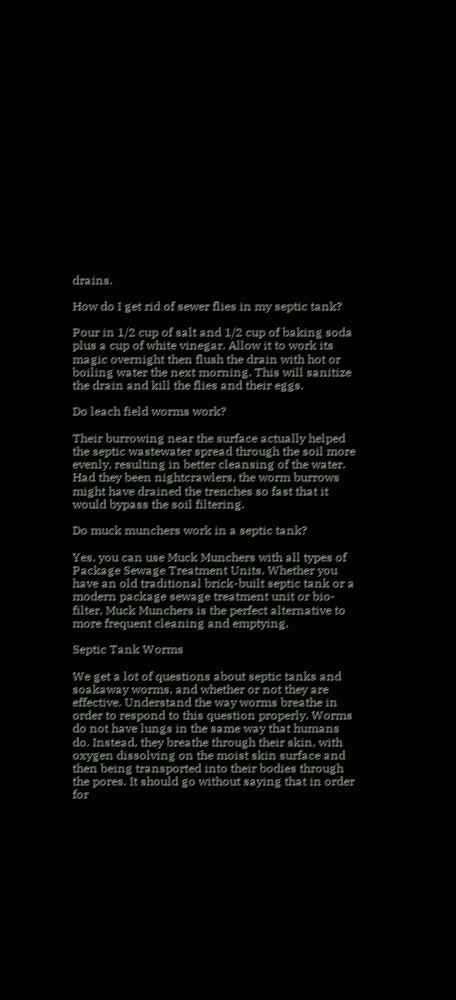drains.

How do I get rid of sewer flies in my septic tank?

Pour in 1/2 cup of salt and 1/2 cup of baking soda plus a cup of white vinegar. Allow it to work its magic overnight then flush the drain with hot or boiling water the next morning. This will sanitize the drain and kill the flies and their eggs.

Do leach field worms work?

Their burrowing near the surface actually helped the septic wastewater spread through the soil more evenly, resulting in better cleansing of the water. Had they been nightcrawlers, the worm burrows might have drained the trenches so fast that it would bypass the soil filtering.

Do muck munchers work in a septic tank?

Yes, you can use Muck Munchers with all types of Package Sewage Treatment Units. Whether you have an old traditional brick-built septic tank or a modern package sewage treatment unit or bio-filter, Muck Munchers is the perfect alternative to more frequent cleaning and emptying.

Septic Tank Worms

We get a lot of questions about septic tanks and soakaway worms, and whether or not they are effective. Understand the way worms breathe in order to respond to this question properly. Worms do not have lungs in the same way that humans do. Instead, they breathe through their skin, with oxygen dissolving on the moist skin surface and then being transported into their bodies through the pores. It should go without saying that in order for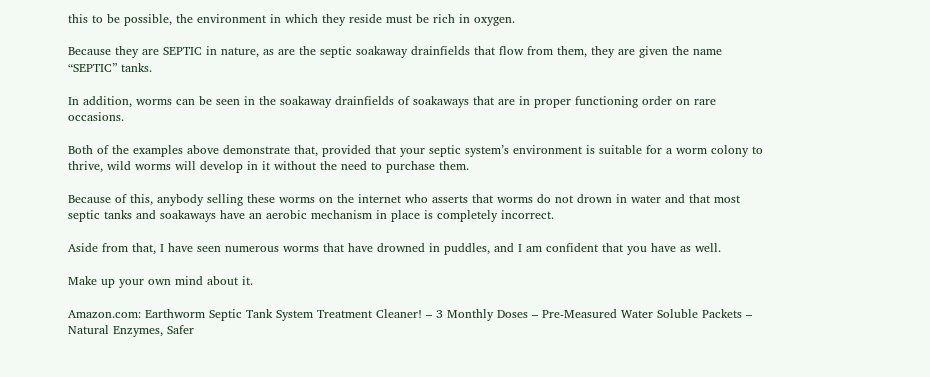this to be possible, the environment in which they reside must be rich in oxygen.

Because they are SEPTIC in nature, as are the septic soakaway drainfields that flow from them, they are given the name “SEPTIC” tanks.

In addition, worms can be seen in the soakaway drainfields of soakaways that are in proper functioning order on rare occasions.

Both of the examples above demonstrate that, provided that your septic system’s environment is suitable for a worm colony to thrive, wild worms will develop in it without the need to purchase them.

Because of this, anybody selling these worms on the internet who asserts that worms do not drown in water and that most septic tanks and soakaways have an aerobic mechanism in place is completely incorrect.

Aside from that, I have seen numerous worms that have drowned in puddles, and I am confident that you have as well.

Make up your own mind about it.

Amazon.com: Earthworm Septic Tank System Treatment Cleaner! – 3 Monthly Doses – Pre-Measured Water Soluble Packets – Natural Enzymes, Safer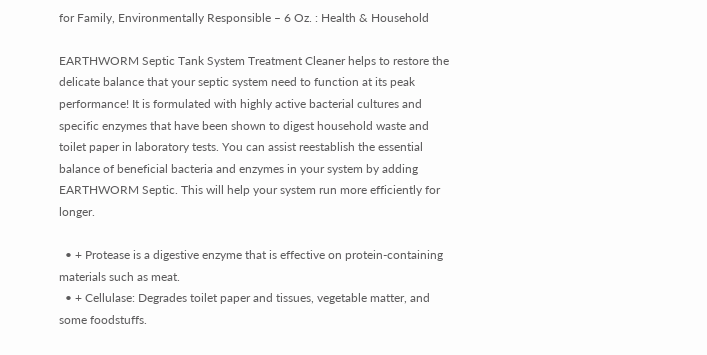for Family, Environmentally Responsible – 6 Oz. : Health & Household

EARTHWORM Septic Tank System Treatment Cleaner helps to restore the delicate balance that your septic system need to function at its peak performance! It is formulated with highly active bacterial cultures and specific enzymes that have been shown to digest household waste and toilet paper in laboratory tests. You can assist reestablish the essential balance of beneficial bacteria and enzymes in your system by adding EARTHWORM Septic. This will help your system run more efficiently for longer.

  • + Protease is a digestive enzyme that is effective on protein-containing materials such as meat.
  • + Cellulase: Degrades toilet paper and tissues, vegetable matter, and some foodstuffs.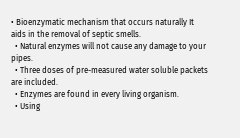• Bioenzymatic mechanism that occurs naturally It aids in the removal of septic smells.
  • Natural enzymes will not cause any damage to your pipes.
  • Three doses of pre-measured water soluble packets are included.
  • Enzymes are found in every living organism.
  • Using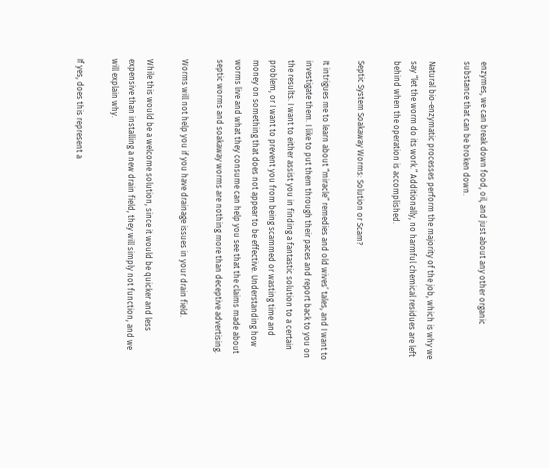enzymes, we can break down food, oil, and just about any other organic substance that can be broken down.

Natural bio-enzymatic processes perform the majority of the job, which is why we say “let the worm do its work.” Additionally, no harmful chemical residues are left behind when the operation is accomplished.

Septic System Soakaway Worms: Solution or Scam?

It intrigues me to learn about “miracle” remedies and old wives’ tales, and I want to investigate them. I like to put them through their paces and report back to you on the results. I want to either assist you in finding a fantastic solution to a certain problem, or I want to prevent you from being scammed or wasting time and money on something that does not appear to be effective. Understanding how worms live and what they consume can help you see that the claims made about septic worms and soakaway worms are nothing more than deceptive advertising.

Worms will not help you if you have drainage issues in your drain field.

While this would be a welcome solution, since it would be quicker and less expensive than installing a new drain field, they will simply not function, and we will explain why.

If yes, does this represent a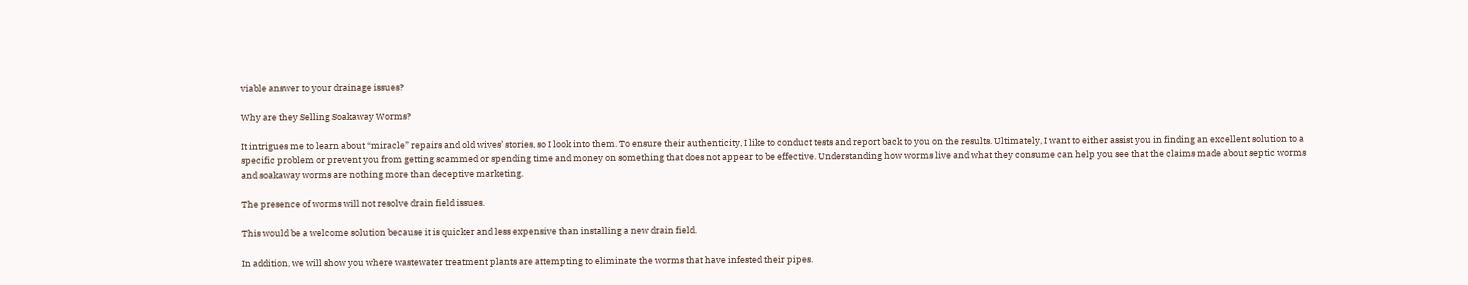viable answer to your drainage issues?

Why are they Selling Soakaway Worms?

It intrigues me to learn about “miracle” repairs and old wives’ stories, so I look into them. To ensure their authenticity, I like to conduct tests and report back to you on the results. Ultimately, I want to either assist you in finding an excellent solution to a specific problem or prevent you from getting scammed or spending time and money on something that does not appear to be effective. Understanding how worms live and what they consume can help you see that the claims made about septic worms and soakaway worms are nothing more than deceptive marketing.

The presence of worms will not resolve drain field issues.

This would be a welcome solution because it is quicker and less expensive than installing a new drain field.

In addition, we will show you where wastewater treatment plants are attempting to eliminate the worms that have infested their pipes.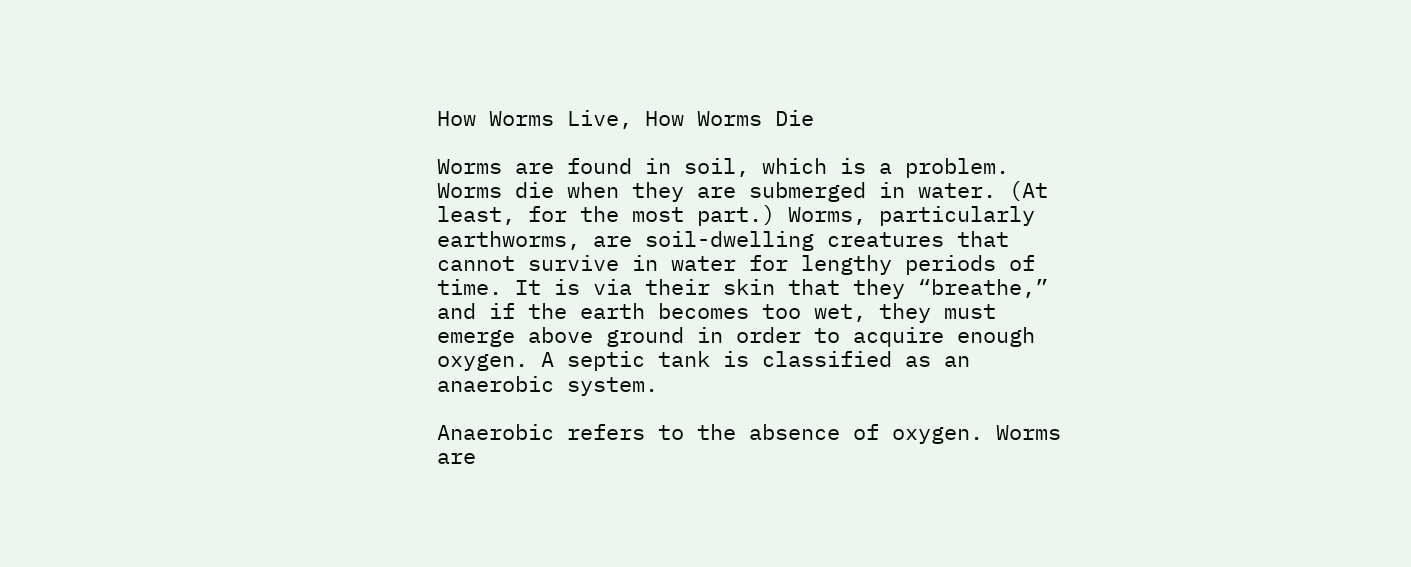How Worms Live, How Worms Die

Worms are found in soil, which is a problem. Worms die when they are submerged in water. (At least, for the most part.) Worms, particularly earthworms, are soil-dwelling creatures that cannot survive in water for lengthy periods of time. It is via their skin that they “breathe,” and if the earth becomes too wet, they must emerge above ground in order to acquire enough oxygen. A septic tank is classified as an anaerobic system.

Anaerobic refers to the absence of oxygen. Worms are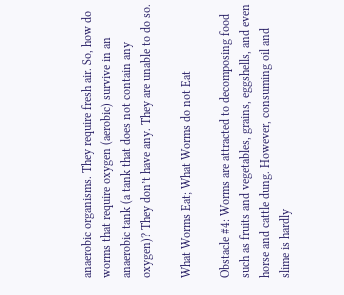anaerobic organisms. They require fresh air. So, how do worms that require oxygen (aerobic) survive in an anaerobic tank (a tank that does not contain any oxygen)? They don’t have any. They are unable to do so.

What Worms Eat; What Worms do not Eat

Obstacle #4: Worms are attracted to decomposing food such as fruits and vegetables, grains, eggshells, and even horse and cattle dung. However, consuming oil and slime is hardly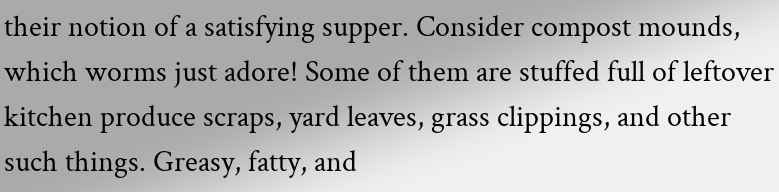their notion of a satisfying supper. Consider compost mounds, which worms just adore! Some of them are stuffed full of leftover kitchen produce scraps, yard leaves, grass clippings, and other such things. Greasy, fatty, and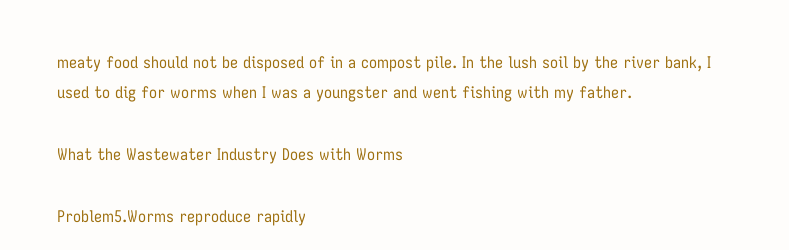meaty food should not be disposed of in a compost pile. In the lush soil by the river bank, I used to dig for worms when I was a youngster and went fishing with my father.

What the Wastewater Industry Does with Worms

Problem5.Worms reproduce rapidly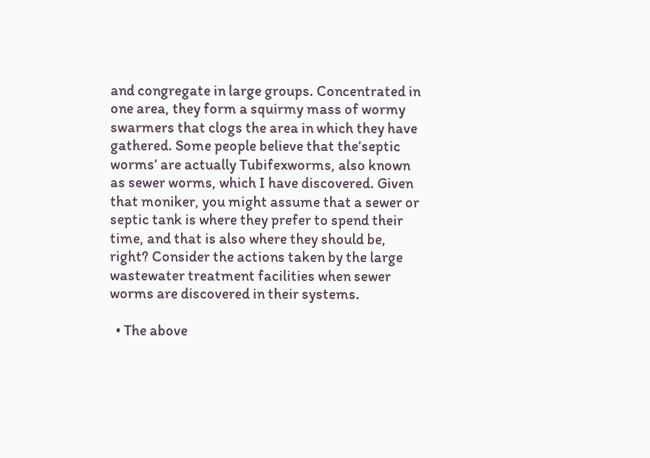and congregate in large groups. Concentrated in one area, they form a squirmy mass of wormy swarmers that clogs the area in which they have gathered. Some people believe that the’septic worms’ are actually Tubifexworms, also known as sewer worms, which I have discovered. Given that moniker, you might assume that a sewer or septic tank is where they prefer to spend their time, and that is also where they should be, right? Consider the actions taken by the large wastewater treatment facilities when sewer worms are discovered in their systems.

  • The above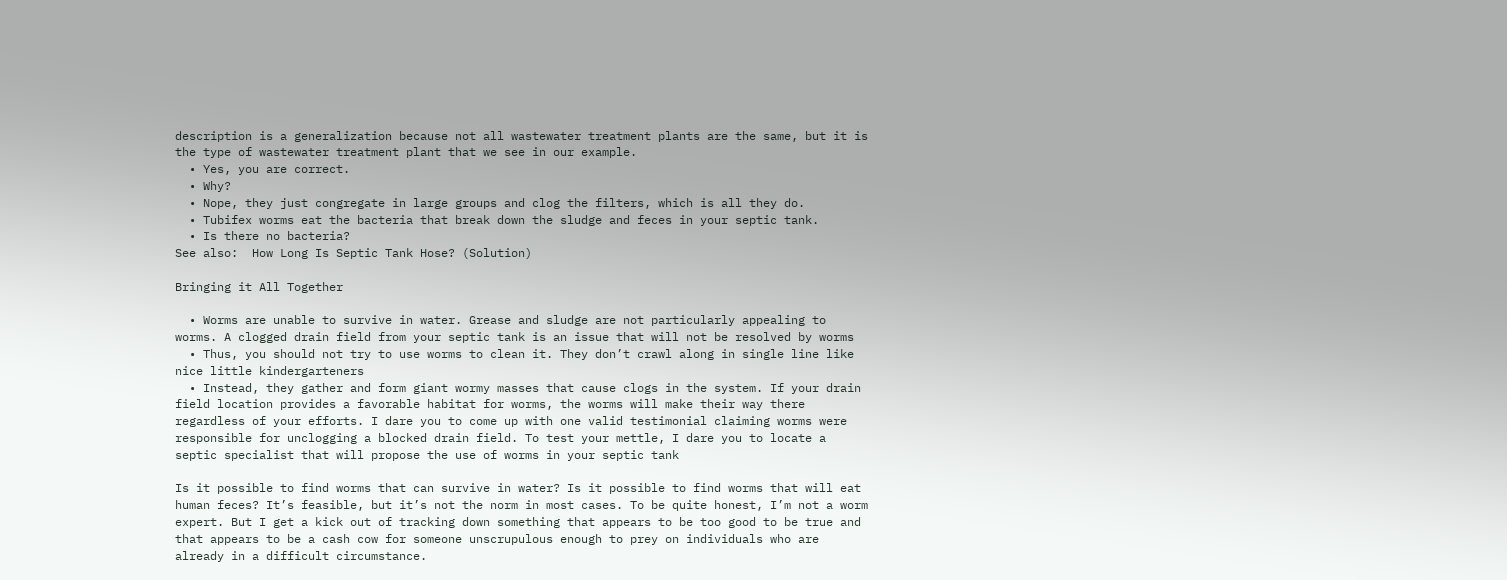description is a generalization because not all wastewater treatment plants are the same, but it is the type of wastewater treatment plant that we see in our example.
  • Yes, you are correct.
  • Why?
  • Nope, they just congregate in large groups and clog the filters, which is all they do.
  • Tubifex worms eat the bacteria that break down the sludge and feces in your septic tank.
  • Is there no bacteria?
See also:  How Long Is Septic Tank Hose? (Solution)

Bringing it All Together

  • Worms are unable to survive in water. Grease and sludge are not particularly appealing to worms. A clogged drain field from your septic tank is an issue that will not be resolved by worms
  • Thus, you should not try to use worms to clean it. They don’t crawl along in single line like nice little kindergarteners
  • Instead, they gather and form giant wormy masses that cause clogs in the system. If your drain field location provides a favorable habitat for worms, the worms will make their way there regardless of your efforts. I dare you to come up with one valid testimonial claiming worms were responsible for unclogging a blocked drain field. To test your mettle, I dare you to locate a septic specialist that will propose the use of worms in your septic tank

Is it possible to find worms that can survive in water? Is it possible to find worms that will eat human feces? It’s feasible, but it’s not the norm in most cases. To be quite honest, I’m not a worm expert. But I get a kick out of tracking down something that appears to be too good to be true and that appears to be a cash cow for someone unscrupulous enough to prey on individuals who are already in a difficult circumstance.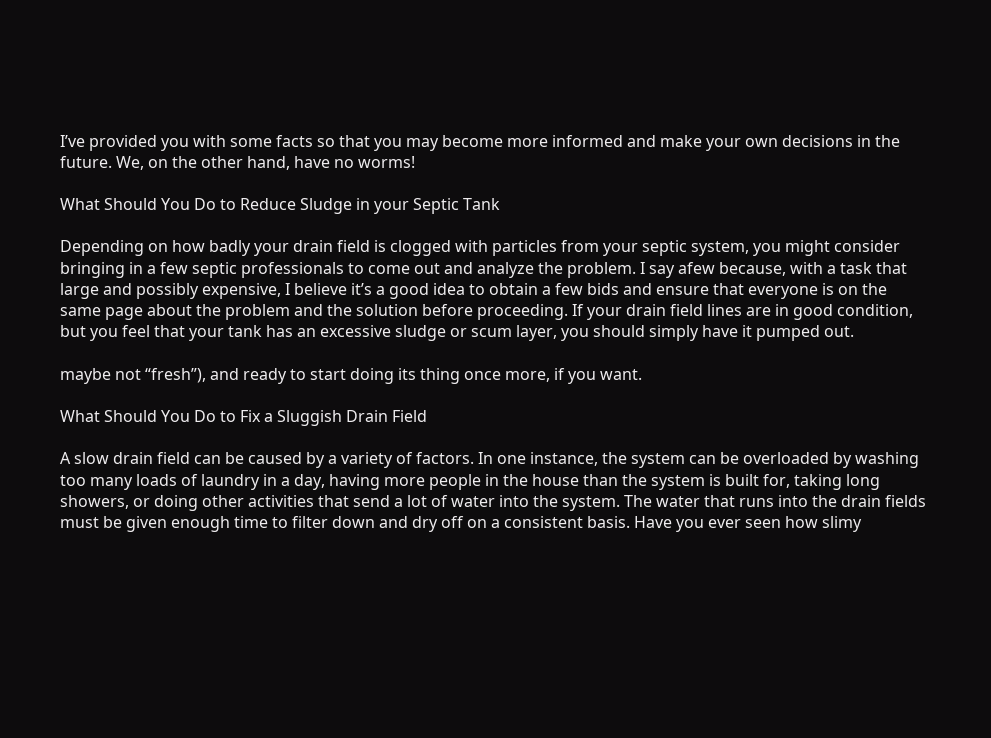I’ve provided you with some facts so that you may become more informed and make your own decisions in the future. We, on the other hand, have no worms!

What Should You Do to Reduce Sludge in your Septic Tank

Depending on how badly your drain field is clogged with particles from your septic system, you might consider bringing in a few septic professionals to come out and analyze the problem. I say afew because, with a task that large and possibly expensive, I believe it’s a good idea to obtain a few bids and ensure that everyone is on the same page about the problem and the solution before proceeding. If your drain field lines are in good condition, but you feel that your tank has an excessive sludge or scum layer, you should simply have it pumped out.

maybe not “fresh”), and ready to start doing its thing once more, if you want.

What Should You Do to Fix a Sluggish Drain Field

A slow drain field can be caused by a variety of factors. In one instance, the system can be overloaded by washing too many loads of laundry in a day, having more people in the house than the system is built for, taking long showers, or doing other activities that send a lot of water into the system. The water that runs into the drain fields must be given enough time to filter down and dry off on a consistent basis. Have you ever seen how slimy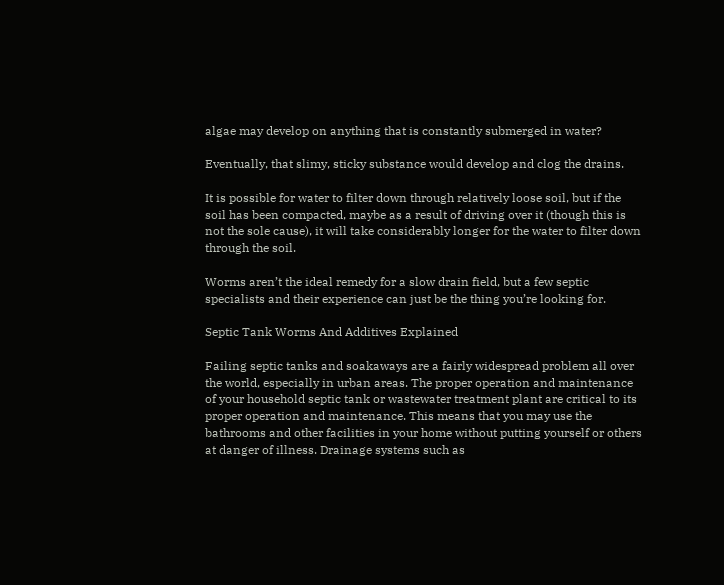algae may develop on anything that is constantly submerged in water?

Eventually, that slimy, sticky substance would develop and clog the drains.

It is possible for water to filter down through relatively loose soil, but if the soil has been compacted, maybe as a result of driving over it (though this is not the sole cause), it will take considerably longer for the water to filter down through the soil.

Worms aren’t the ideal remedy for a slow drain field, but a few septic specialists and their experience can just be the thing you’re looking for.

Septic Tank Worms And Additives Explained

Failing septic tanks and soakaways are a fairly widespread problem all over the world, especially in urban areas. The proper operation and maintenance of your household septic tank or wastewater treatment plant are critical to its proper operation and maintenance. This means that you may use the bathrooms and other facilities in your home without putting yourself or others at danger of illness. Drainage systems such as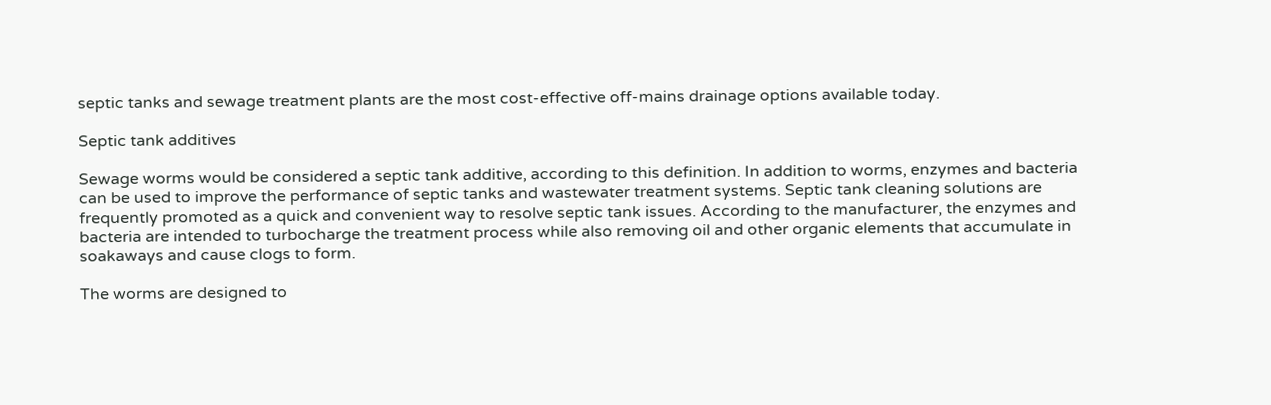septic tanks and sewage treatment plants are the most cost-effective off-mains drainage options available today.

Septic tank additives

Sewage worms would be considered a septic tank additive, according to this definition. In addition to worms, enzymes and bacteria can be used to improve the performance of septic tanks and wastewater treatment systems. Septic tank cleaning solutions are frequently promoted as a quick and convenient way to resolve septic tank issues. According to the manufacturer, the enzymes and bacteria are intended to turbocharge the treatment process while also removing oil and other organic elements that accumulate in soakaways and cause clogs to form.

The worms are designed to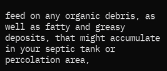feed on any organic debris, as well as fatty and greasy deposits, that might accumulate in your septic tank or percolation area,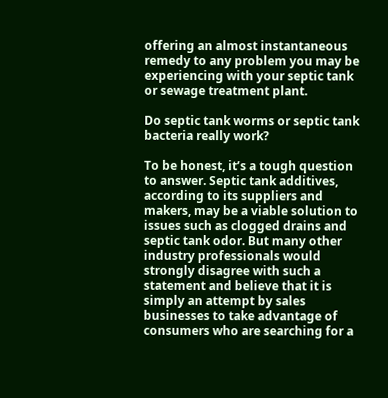offering an almost instantaneous remedy to any problem you may be experiencing with your septic tank or sewage treatment plant.

Do septic tank worms or septic tank bacteria really work?

To be honest, it’s a tough question to answer. Septic tank additives, according to its suppliers and makers, may be a viable solution to issues such as clogged drains and septic tank odor. But many other industry professionals would strongly disagree with such a statement and believe that it is simply an attempt by sales businesses to take advantage of consumers who are searching for a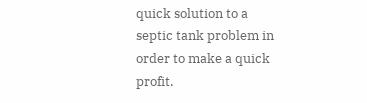quick solution to a septic tank problem in order to make a quick profit.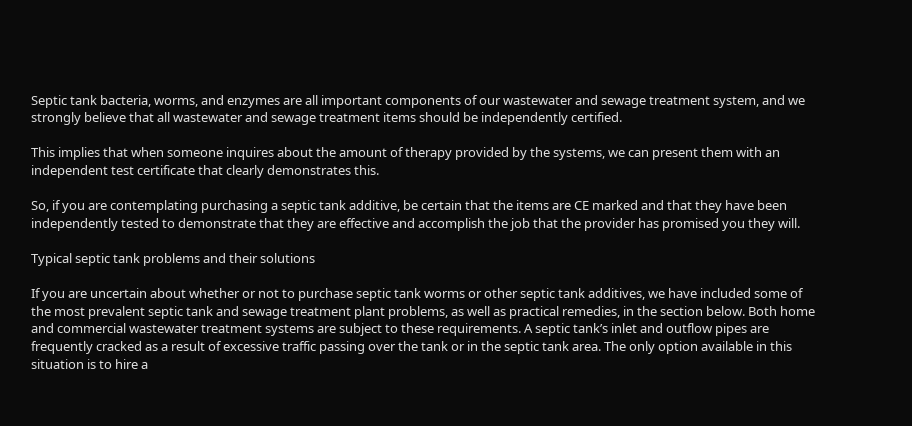Septic tank bacteria, worms, and enzymes are all important components of our wastewater and sewage treatment system, and we strongly believe that all wastewater and sewage treatment items should be independently certified.

This implies that when someone inquires about the amount of therapy provided by the systems, we can present them with an independent test certificate that clearly demonstrates this.

So, if you are contemplating purchasing a septic tank additive, be certain that the items are CE marked and that they have been independently tested to demonstrate that they are effective and accomplish the job that the provider has promised you they will.

Typical septic tank problems and their solutions

If you are uncertain about whether or not to purchase septic tank worms or other septic tank additives, we have included some of the most prevalent septic tank and sewage treatment plant problems, as well as practical remedies, in the section below. Both home and commercial wastewater treatment systems are subject to these requirements. A septic tank’s inlet and outflow pipes are frequently cracked as a result of excessive traffic passing over the tank or in the septic tank area. The only option available in this situation is to hire a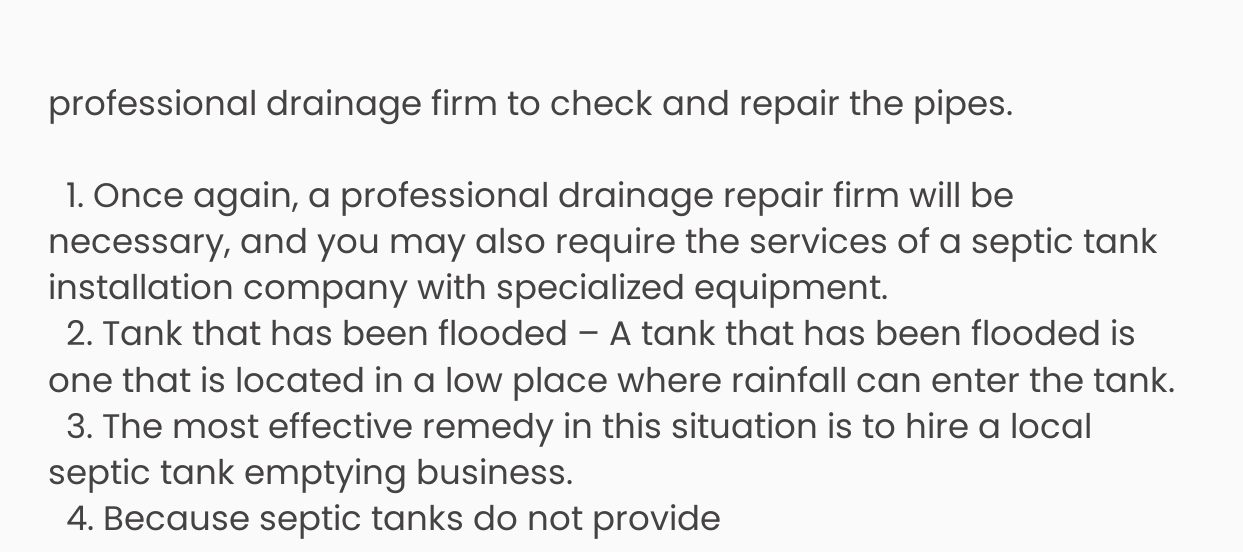professional drainage firm to check and repair the pipes.

  1. Once again, a professional drainage repair firm will be necessary, and you may also require the services of a septic tank installation company with specialized equipment.
  2. Tank that has been flooded – A tank that has been flooded is one that is located in a low place where rainfall can enter the tank.
  3. The most effective remedy in this situation is to hire a local septic tank emptying business.
  4. Because septic tanks do not provide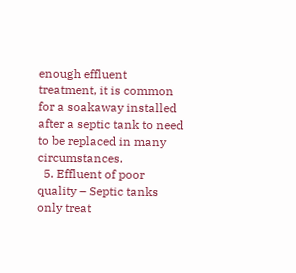enough effluent treatment, it is common for a soakaway installed after a septic tank to need to be replaced in many circumstances.
  5. Effluent of poor quality – Septic tanks only treat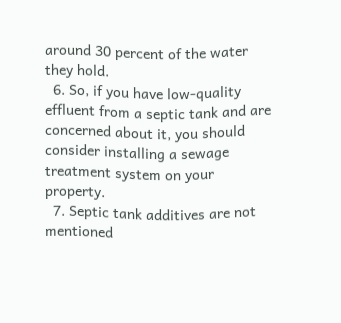around 30 percent of the water they hold.
  6. So, if you have low-quality effluent from a septic tank and are concerned about it, you should consider installing a sewage treatment system on your property.
  7. Septic tank additives are not mentioned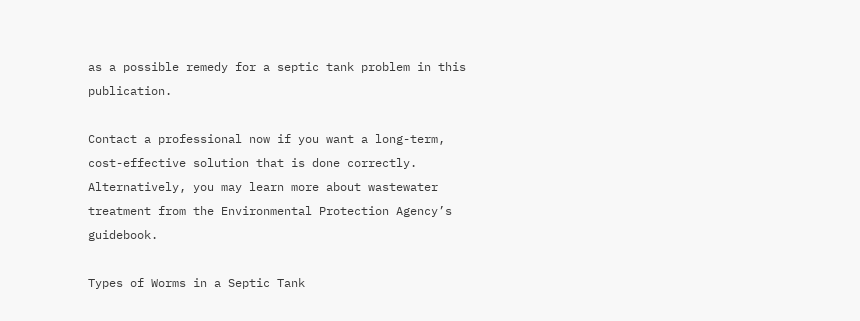as a possible remedy for a septic tank problem in this publication.

Contact a professional now if you want a long-term, cost-effective solution that is done correctly. Alternatively, you may learn more about wastewater treatment from the Environmental Protection Agency’s guidebook.

Types of Worms in a Septic Tank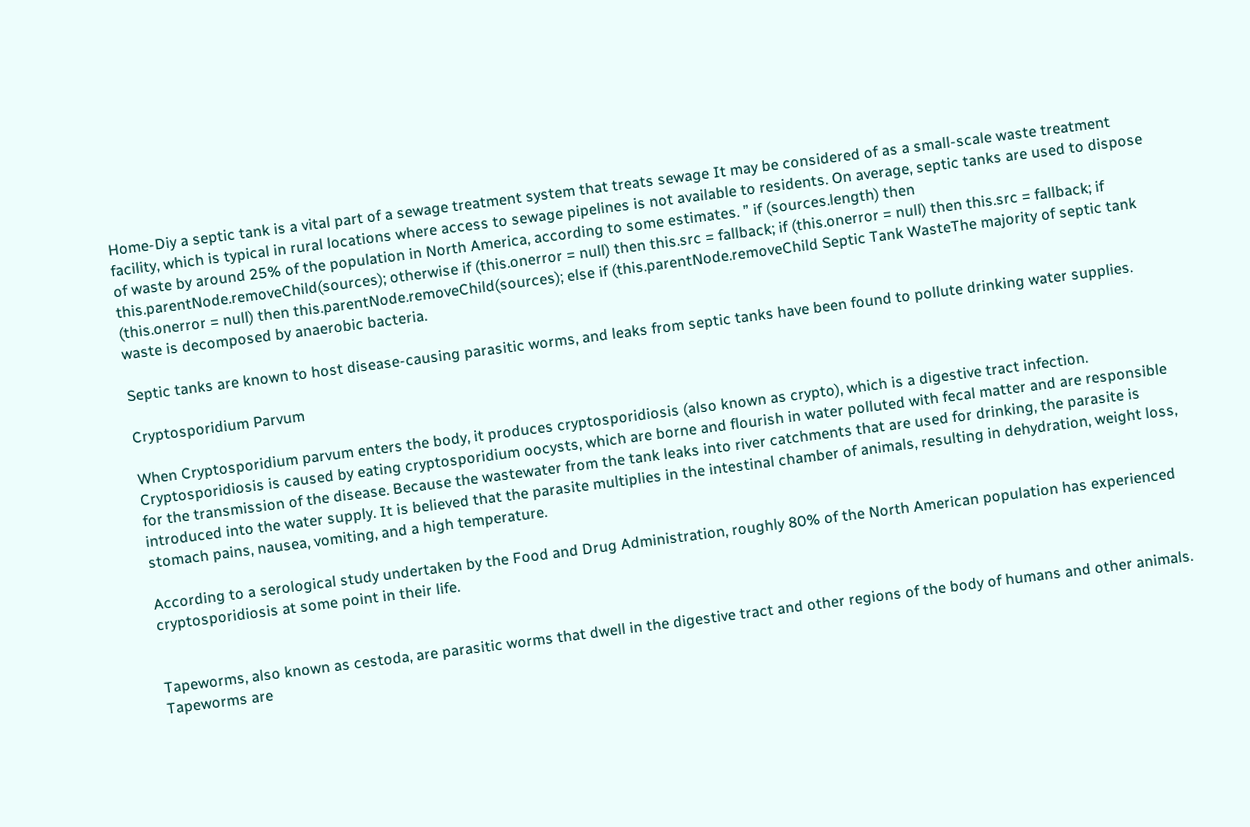Home-Diy a septic tank is a vital part of a sewage treatment system that treats sewage It may be considered of as a small-scale waste treatment facility, which is typical in rural locations where access to sewage pipelines is not available to residents. On average, septic tanks are used to dispose of waste by around 25% of the population in North America, according to some estimates. ” if (sources.length) then this.parentNode.removeChild(sources); otherwise if (this.onerror = null) then this.src = fallback; if (this.onerror = null) then this.src = fallback; if (this.onerror = null) then this.parentNode.removeChild(sources); else if (this.parentNode.removeChild Septic Tank WasteThe majority of septic tank waste is decomposed by anaerobic bacteria.

Septic tanks are known to host disease-causing parasitic worms, and leaks from septic tanks have been found to pollute drinking water supplies.

Cryptosporidium Parvum

When Cryptosporidium parvum enters the body, it produces cryptosporidiosis (also known as crypto), which is a digestive tract infection. Cryptosporidiosis is caused by eating cryptosporidium oocysts, which are borne and flourish in water polluted with fecal matter and are responsible for the transmission of the disease. Because the wastewater from the tank leaks into river catchments that are used for drinking, the parasite is introduced into the water supply. It is believed that the parasite multiplies in the intestinal chamber of animals, resulting in dehydration, weight loss, stomach pains, nausea, vomiting, and a high temperature.

According to a serological study undertaken by the Food and Drug Administration, roughly 80% of the North American population has experienced cryptosporidiosis at some point in their life.


Tapeworms, also known as cestoda, are parasitic worms that dwell in the digestive tract and other regions of the body of humans and other animals. Tapeworms are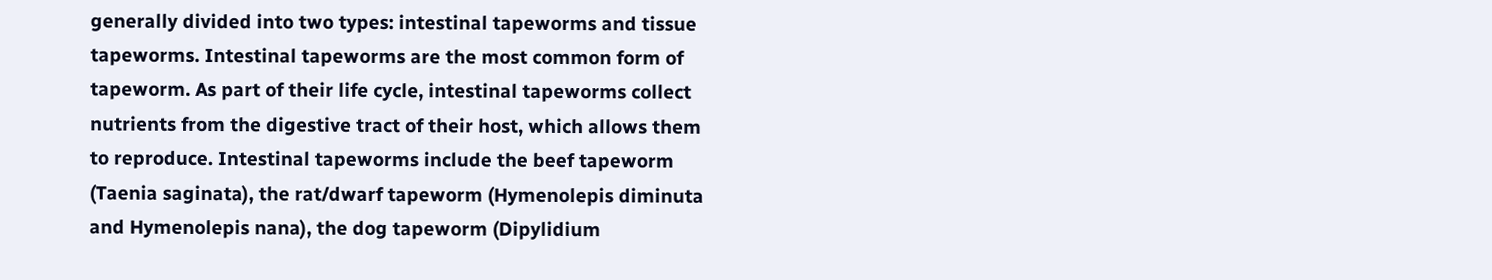generally divided into two types: intestinal tapeworms and tissue tapeworms. Intestinal tapeworms are the most common form of tapeworm. As part of their life cycle, intestinal tapeworms collect nutrients from the digestive tract of their host, which allows them to reproduce. Intestinal tapeworms include the beef tapeworm (Taenia saginata), the rat/dwarf tapeworm (Hymenolepis diminuta and Hymenolepis nana), the dog tapeworm (Dipylidium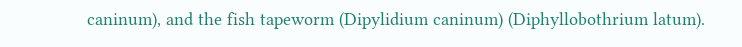caninum), and the fish tapeworm (Dipylidium caninum) (Diphyllobothrium latum).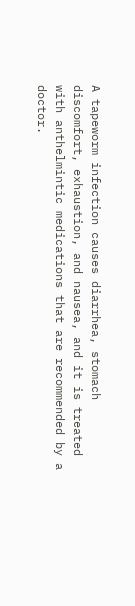A tapeworm infection causes diarrhea, stomach discomfort, exhaustion, and nausea, and it is treated with anthelmintic medications that are recommended by a doctor.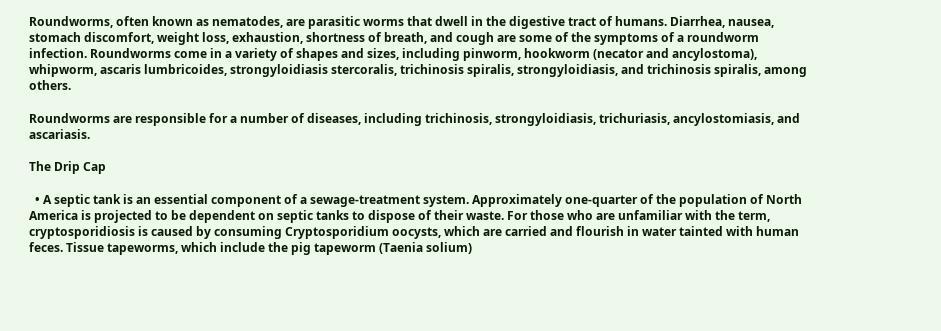Roundworms, often known as nematodes, are parasitic worms that dwell in the digestive tract of humans. Diarrhea, nausea, stomach discomfort, weight loss, exhaustion, shortness of breath, and cough are some of the symptoms of a roundworm infection. Roundworms come in a variety of shapes and sizes, including pinworm, hookworm (necator and ancylostoma), whipworm, ascaris lumbricoides, strongyloidiasis stercoralis, trichinosis spiralis, strongyloidiasis, and trichinosis spiralis, among others.

Roundworms are responsible for a number of diseases, including trichinosis, strongyloidiasis, trichuriasis, ancylostomiasis, and ascariasis.

The Drip Cap

  • A septic tank is an essential component of a sewage-treatment system. Approximately one-quarter of the population of North America is projected to be dependent on septic tanks to dispose of their waste. For those who are unfamiliar with the term, cryptosporidiosis is caused by consuming Cryptosporidium oocysts, which are carried and flourish in water tainted with human feces. Tissue tapeworms, which include the pig tapeworm (Taenia solium)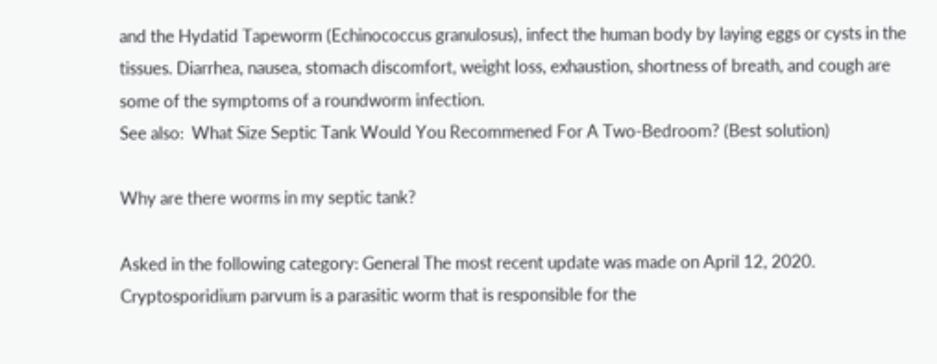and the Hydatid Tapeworm (Echinococcus granulosus), infect the human body by laying eggs or cysts in the tissues. Diarrhea, nausea, stomach discomfort, weight loss, exhaustion, shortness of breath, and cough are some of the symptoms of a roundworm infection.
See also:  What Size Septic Tank Would You Recommened For A Two-Bedroom? (Best solution)

Why are there worms in my septic tank?

Asked in the following category: General The most recent update was made on April 12, 2020. Cryptosporidium parvum is a parasitic worm that is responsible for the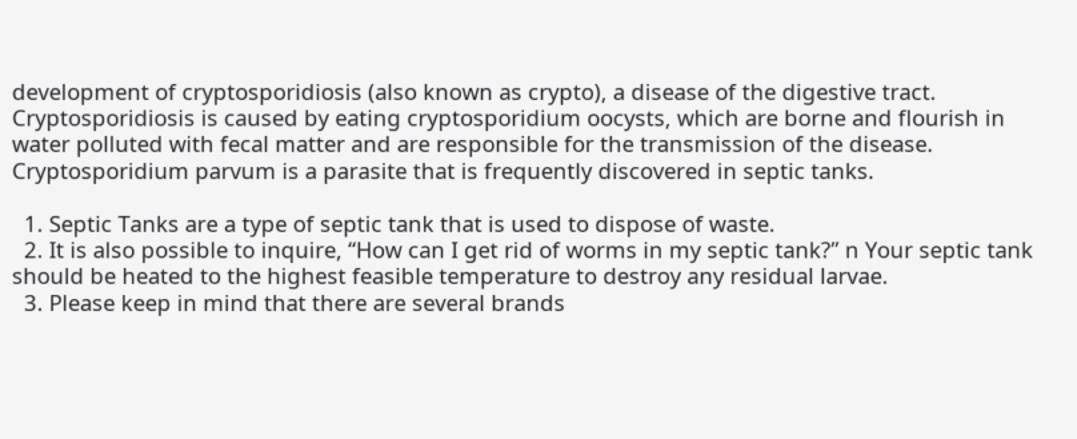development of cryptosporidiosis (also known as crypto), a disease of the digestive tract. Cryptosporidiosis is caused by eating cryptosporidium oocysts, which are borne and flourish in water polluted with fecal matter and are responsible for the transmission of the disease. Cryptosporidium parvum is a parasite that is frequently discovered in septic tanks.

  1. Septic Tanks are a type of septic tank that is used to dispose of waste.
  2. It is also possible to inquire, “How can I get rid of worms in my septic tank?” n Your septic tank should be heated to the highest feasible temperature to destroy any residual larvae.
  3. Please keep in mind that there are several brands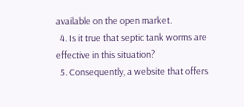available on the open market.
  4. Is it true that septic tank worms are effective in this situation?
  5. Consequently, a website that offers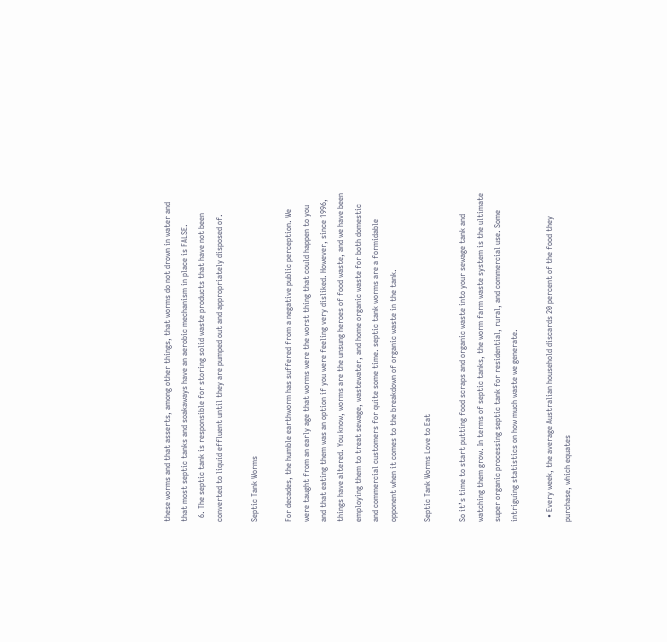these worms and that asserts, among other things, that worms do not drown in water and that most septic tanks and soakaways have an aerobic mechanism in place is FALSE.
  6. The septic tank is responsible for storing solid waste products that have not been converted to liquid effluent until they are pumped out and appropriately disposed of.

Septic Tank Worms

For decades, the humble earthworm has suffered from a negative public perception. We were taught from an early age that worms were the worst thing that could happen to you and that eating them was an option if you were feeling very disliked. However, since 1996, things have altered. You know, worms are the unsung heroes of food waste, and we have been employing them to treat sewage, wastewater, and home organic waste for both domestic and commercial customers for quite some time. septic tank worms are a formidable opponent when it comes to the breakdown of organic waste in the tank.

Septic Tank Worms Love to Eat

So it’s time to start putting food scraps and organic waste into your sewage tank and watching them grow. In terms of septic tanks, the worm farm waste system is the ultimate super organic processing septic tank for residential, rural, and commercial use. Some intriguing statistics on how much waste we generate.

  • Every week, the average Australian household discards 20 percent of the food they purchase, which equates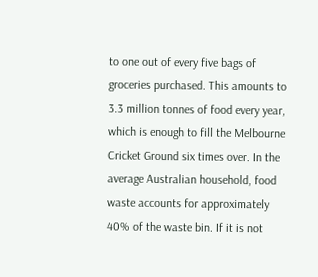to one out of every five bags of groceries purchased. This amounts to 3.3 million tonnes of food every year, which is enough to fill the Melbourne Cricket Ground six times over. In the average Australian household, food waste accounts for approximately 40% of the waste bin. If it is not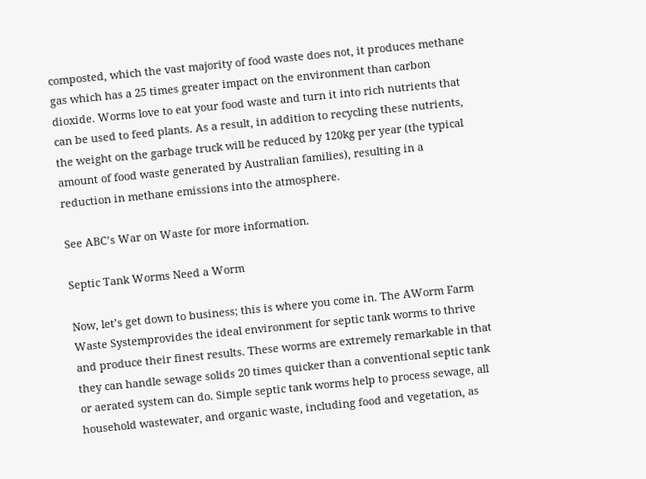composted, which the vast majority of food waste does not, it produces methane gas which has a 25 times greater impact on the environment than carbon dioxide. Worms love to eat your food waste and turn it into rich nutrients that can be used to feed plants. As a result, in addition to recycling these nutrients, the weight on the garbage truck will be reduced by 120kg per year (the typical amount of food waste generated by Australian families), resulting in a reduction in methane emissions into the atmosphere.

See ABC’s War on Waste for more information.

Septic Tank Worms Need a Worm

Now, let’s get down to business; this is where you come in. The AWorm Farm Waste Systemprovides the ideal environment for septic tank worms to thrive and produce their finest results. These worms are extremely remarkable in that they can handle sewage solids 20 times quicker than a conventional septic tank or aerated system can do. Simple septic tank worms help to process sewage, all household wastewater, and organic waste, including food and vegetation, as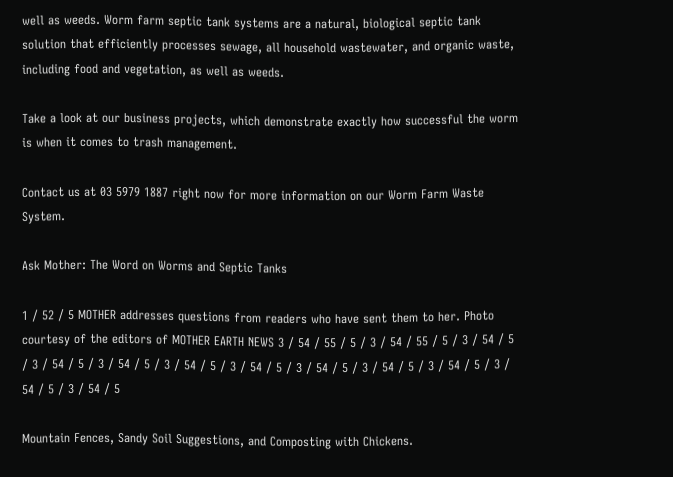well as weeds. Worm farm septic tank systems are a natural, biological septic tank solution that efficiently processes sewage, all household wastewater, and organic waste, including food and vegetation, as well as weeds.

Take a look at our business projects, which demonstrate exactly how successful the worm is when it comes to trash management.

Contact us at 03 5979 1887 right now for more information on our Worm Farm Waste System.

Ask Mother: The Word on Worms and Septic Tanks

1 / 52 / 5 MOTHER addresses questions from readers who have sent them to her. Photo courtesy of the editors of MOTHER EARTH NEWS 3 / 54 / 55 / 5 / 3 / 54 / 55 / 5 / 3 / 54 / 5 / 3 / 54 / 5 / 3 / 54 / 5 / 3 / 54 / 5 / 3 / 54 / 5 / 3 / 54 / 5 / 3 / 54 / 5 / 3 / 54 / 5 / 3 / 54 / 5 / 3 / 54 / 5

Mountain Fences, Sandy Soil Suggestions, and Composting with Chickens.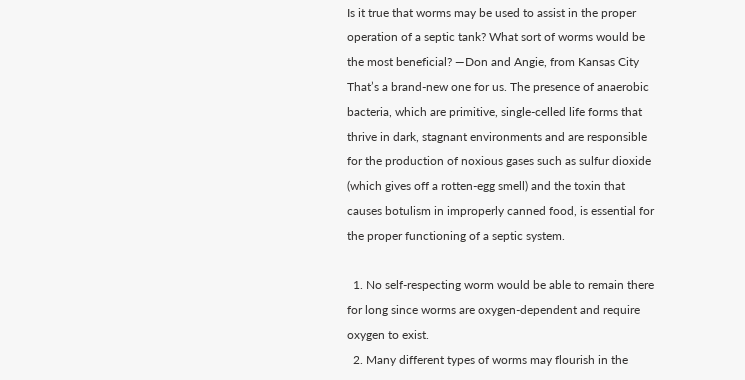Is it true that worms may be used to assist in the proper operation of a septic tank? What sort of worms would be the most beneficial? —Don and Angie, from Kansas City That’s a brand-new one for us. The presence of anaerobic bacteria, which are primitive, single-celled life forms that thrive in dark, stagnant environments and are responsible for the production of noxious gases such as sulfur dioxide (which gives off a rotten-egg smell) and the toxin that causes botulism in improperly canned food, is essential for the proper functioning of a septic system.

  1. No self-respecting worm would be able to remain there for long since worms are oxygen-dependent and require oxygen to exist.
  2. Many different types of worms may flourish in the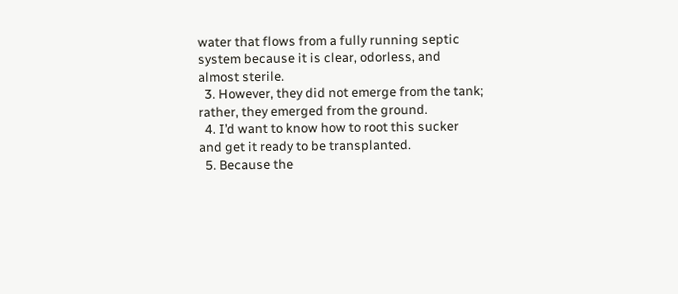water that flows from a fully running septic system because it is clear, odorless, and almost sterile.
  3. However, they did not emerge from the tank; rather, they emerged from the ground.
  4. I’d want to know how to root this sucker and get it ready to be transplanted.
  5. Because the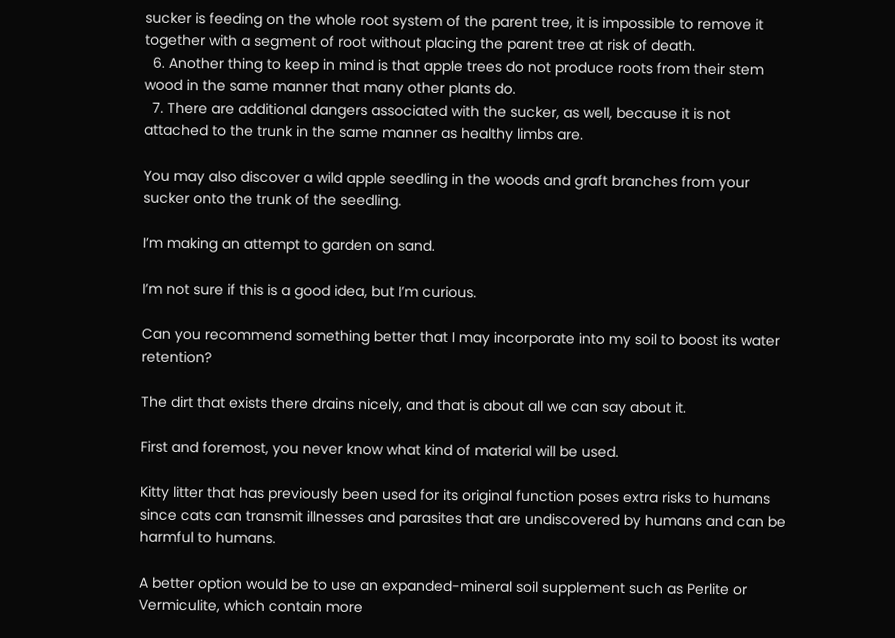sucker is feeding on the whole root system of the parent tree, it is impossible to remove it together with a segment of root without placing the parent tree at risk of death.
  6. Another thing to keep in mind is that apple trees do not produce roots from their stem wood in the same manner that many other plants do.
  7. There are additional dangers associated with the sucker, as well, because it is not attached to the trunk in the same manner as healthy limbs are.

You may also discover a wild apple seedling in the woods and graft branches from your sucker onto the trunk of the seedling.

I’m making an attempt to garden on sand.

I’m not sure if this is a good idea, but I’m curious.

Can you recommend something better that I may incorporate into my soil to boost its water retention?

The dirt that exists there drains nicely, and that is about all we can say about it.

First and foremost, you never know what kind of material will be used.

Kitty litter that has previously been used for its original function poses extra risks to humans since cats can transmit illnesses and parasites that are undiscovered by humans and can be harmful to humans.

A better option would be to use an expanded-mineral soil supplement such as Perlite or Vermiculite, which contain more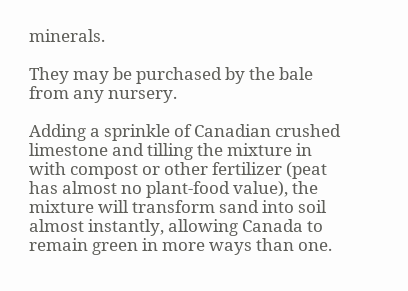minerals.

They may be purchased by the bale from any nursery.

Adding a sprinkle of Canadian crushed limestone and tilling the mixture in with compost or other fertilizer (peat has almost no plant-food value), the mixture will transform sand into soil almost instantly, allowing Canada to remain green in more ways than one.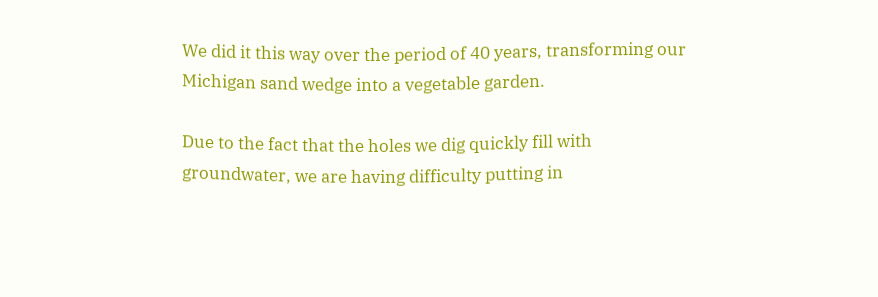We did it this way over the period of 40 years, transforming our Michigan sand wedge into a vegetable garden.

Due to the fact that the holes we dig quickly fill with groundwater, we are having difficulty putting in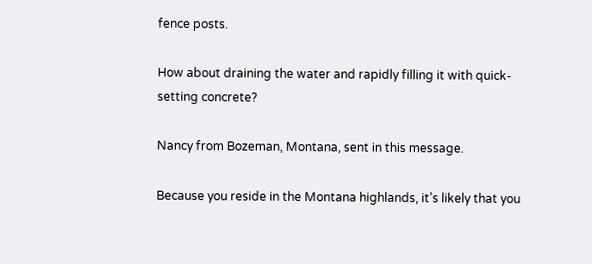fence posts.

How about draining the water and rapidly filling it with quick-setting concrete?

Nancy from Bozeman, Montana, sent in this message.

Because you reside in the Montana highlands, it’s likely that you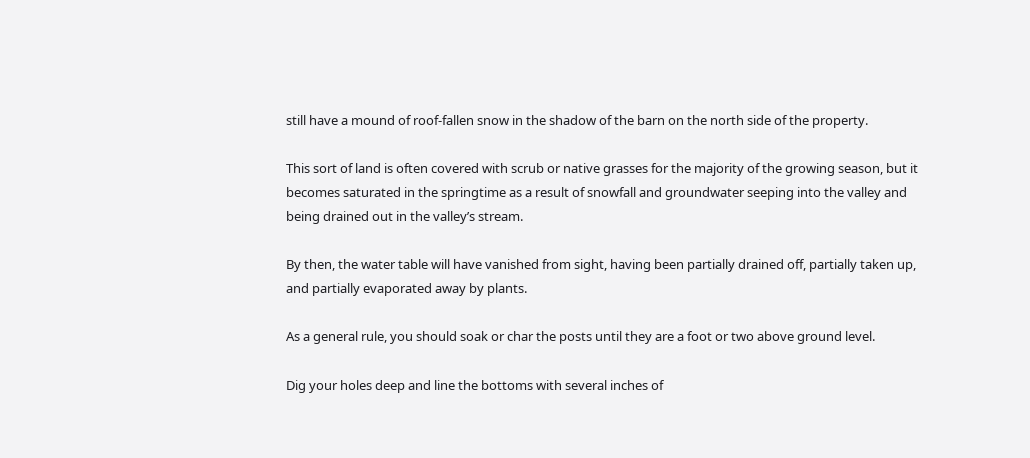still have a mound of roof-fallen snow in the shadow of the barn on the north side of the property.

This sort of land is often covered with scrub or native grasses for the majority of the growing season, but it becomes saturated in the springtime as a result of snowfall and groundwater seeping into the valley and being drained out in the valley’s stream.

By then, the water table will have vanished from sight, having been partially drained off, partially taken up, and partially evaporated away by plants.

As a general rule, you should soak or char the posts until they are a foot or two above ground level.

Dig your holes deep and line the bottoms with several inches of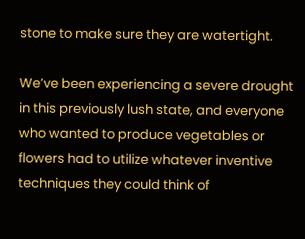stone to make sure they are watertight.

We’ve been experiencing a severe drought in this previously lush state, and everyone who wanted to produce vegetables or flowers had to utilize whatever inventive techniques they could think of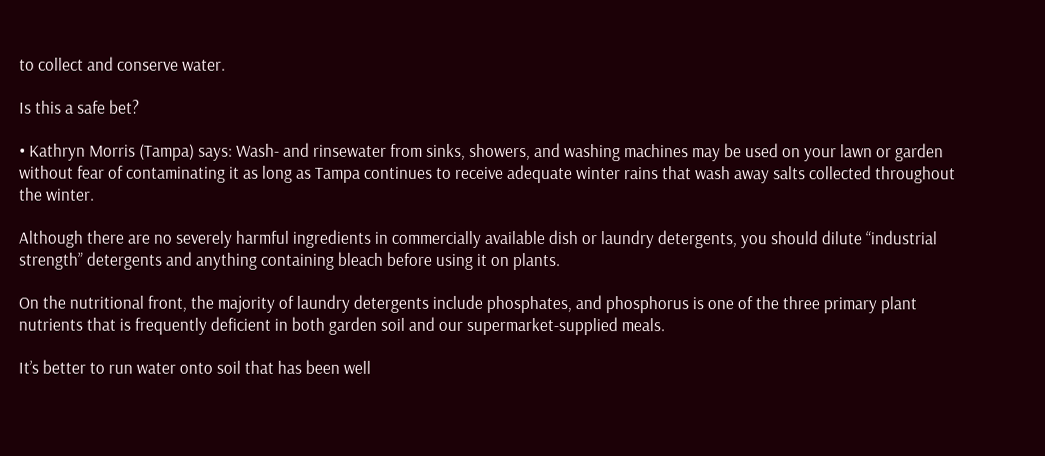to collect and conserve water.

Is this a safe bet?

• Kathryn Morris (Tampa) says: Wash- and rinsewater from sinks, showers, and washing machines may be used on your lawn or garden without fear of contaminating it as long as Tampa continues to receive adequate winter rains that wash away salts collected throughout the winter.

Although there are no severely harmful ingredients in commercially available dish or laundry detergents, you should dilute “industrial strength” detergents and anything containing bleach before using it on plants.

On the nutritional front, the majority of laundry detergents include phosphates, and phosphorus is one of the three primary plant nutrients that is frequently deficient in both garden soil and our supermarket-supplied meals.

It’s better to run water onto soil that has been well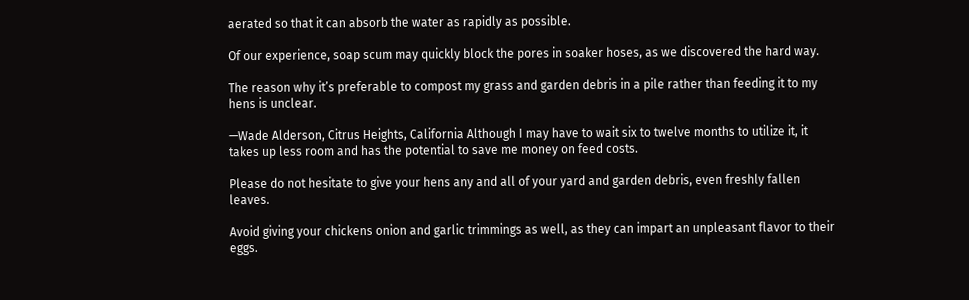aerated so that it can absorb the water as rapidly as possible.

Of our experience, soap scum may quickly block the pores in soaker hoses, as we discovered the hard way.

The reason why it’s preferable to compost my grass and garden debris in a pile rather than feeding it to my hens is unclear.

—Wade Alderson, Citrus Heights, California Although I may have to wait six to twelve months to utilize it, it takes up less room and has the potential to save me money on feed costs.

Please do not hesitate to give your hens any and all of your yard and garden debris, even freshly fallen leaves.

Avoid giving your chickens onion and garlic trimmings as well, as they can impart an unpleasant flavor to their eggs.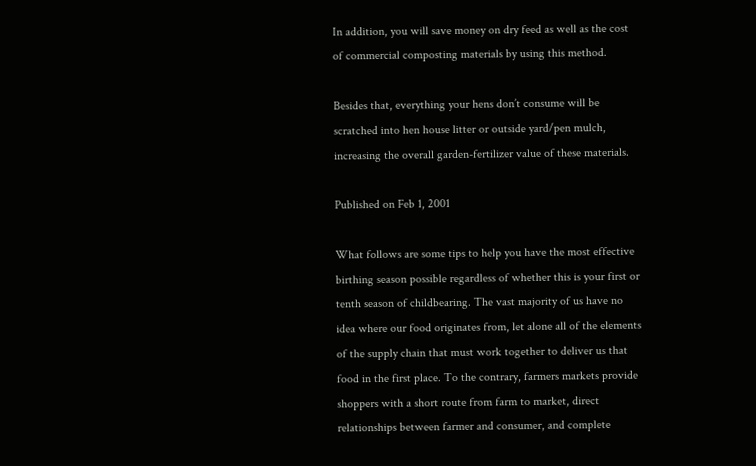In addition, you will save money on dry feed as well as the cost of commercial composting materials by using this method.

Besides that, everything your hens don’t consume will be scratched into hen house litter or outside yard/pen mulch, increasing the overall garden-fertilizer value of these materials.

Published on Feb 1, 2001

What follows are some tips to help you have the most effective birthing season possible regardless of whether this is your first or tenth season of childbearing. The vast majority of us have no idea where our food originates from, let alone all of the elements of the supply chain that must work together to deliver us that food in the first place. To the contrary, farmers markets provide shoppers with a short route from farm to market, direct relationships between farmer and consumer, and complete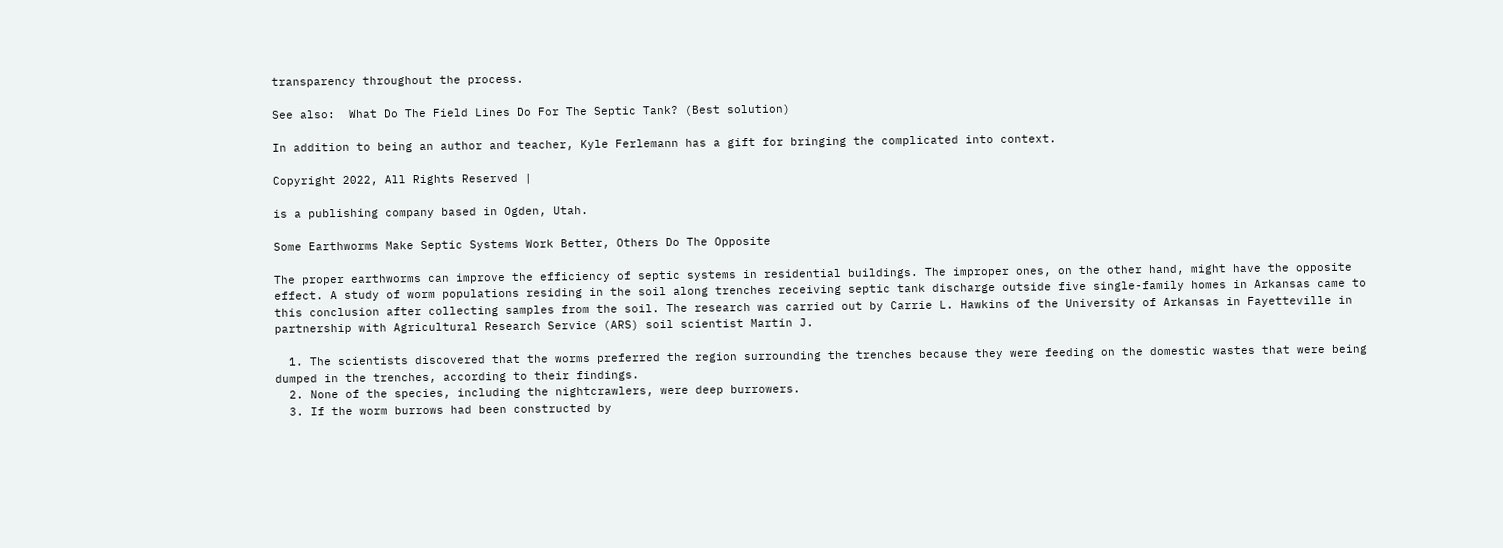transparency throughout the process.

See also:  What Do The Field Lines Do For The Septic Tank? (Best solution)

In addition to being an author and teacher, Kyle Ferlemann has a gift for bringing the complicated into context.

Copyright 2022, All Rights Reserved |

is a publishing company based in Ogden, Utah.

Some Earthworms Make Septic Systems Work Better, Others Do The Opposite

The proper earthworms can improve the efficiency of septic systems in residential buildings. The improper ones, on the other hand, might have the opposite effect. A study of worm populations residing in the soil along trenches receiving septic tank discharge outside five single-family homes in Arkansas came to this conclusion after collecting samples from the soil. The research was carried out by Carrie L. Hawkins of the University of Arkansas in Fayetteville in partnership with Agricultural Research Service (ARS) soil scientist Martin J.

  1. The scientists discovered that the worms preferred the region surrounding the trenches because they were feeding on the domestic wastes that were being dumped in the trenches, according to their findings.
  2. None of the species, including the nightcrawlers, were deep burrowers.
  3. If the worm burrows had been constructed by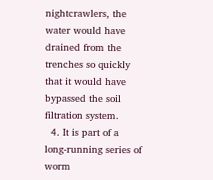nightcrawlers, the water would have drained from the trenches so quickly that it would have bypassed the soil filtration system.
  4. It is part of a long-running series of worm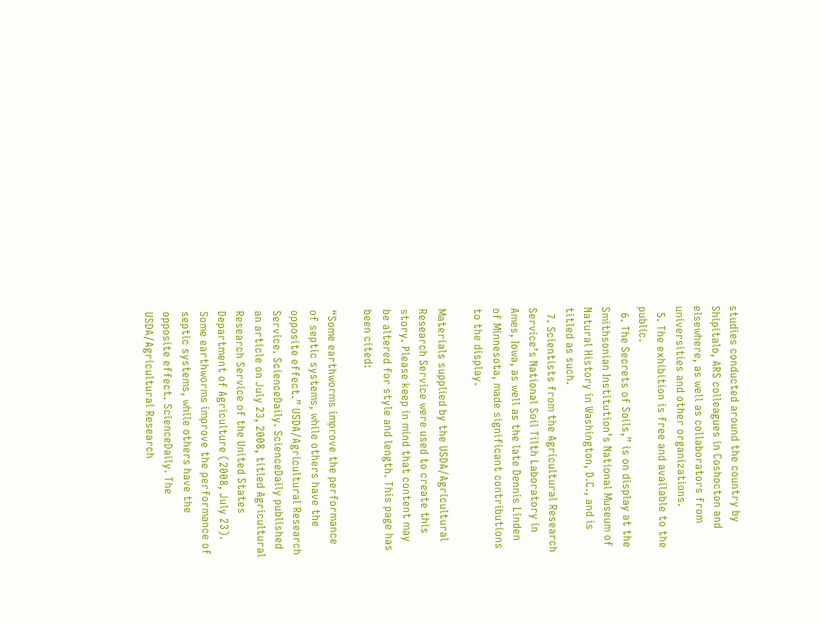studies conducted around the country by Shipitalo, ARS colleagues in Coshocton and elsewhere, as well as collaborators from universities and other organizations.
  5. The exhibition is free and available to the public.
  6. The Secrets of Soils,” is on display at the Smithsonian Institution’s National Museum of Natural History in Washington, D.C., and is titled as such.
  7. Scientists from the Agricultural Research Service’s National Soil Tilth Laboratory in Ames, Iowa, as well as the late Dennis Linden of Minnesota, made significant contributions to the display.

Materials supplied by the USDA/Agricultural Research Service were used to create this story. Please keep in mind that content may be altered for style and length. This page has been cited:

“Some earthworms improve the performance of septic systems, while others have the opposite effect.” USDA/Agricultural Research Service. ScienceDaily. ScienceDaily published an article on July 23, 2008, titled Agricultural Research Service of the United States Department of Agriculture (2008, July 23). Some earthworms improve the performance of septic systems, while others have the opposite effect. ScienceDaily. The USDA/Agricultural Research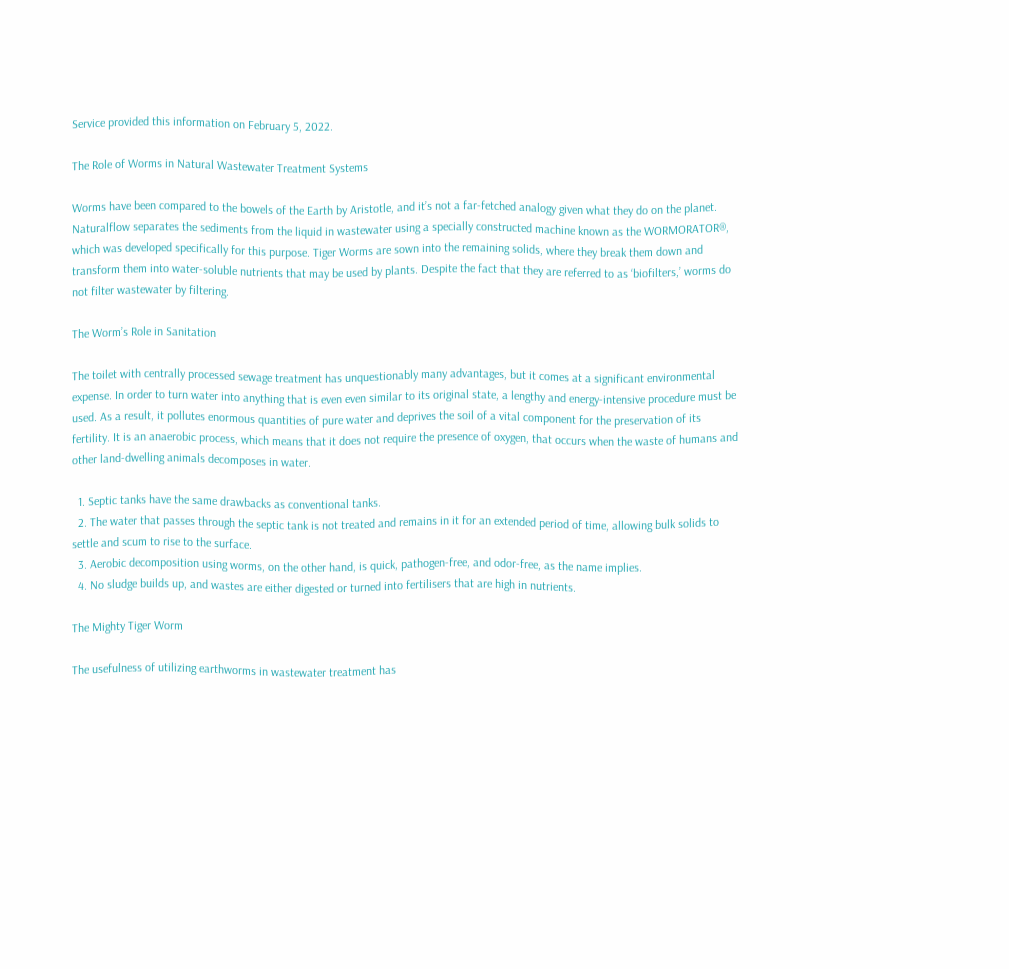Service provided this information on February 5, 2022.

The Role of Worms in Natural Wastewater Treatment Systems

Worms have been compared to the bowels of the Earth by Aristotle, and it’s not a far-fetched analogy given what they do on the planet. Naturalflow separates the sediments from the liquid in wastewater using a specially constructed machine known as the WORMORATOR®, which was developed specifically for this purpose. Tiger Worms are sown into the remaining solids, where they break them down and transform them into water-soluble nutrients that may be used by plants. Despite the fact that they are referred to as ‘biofilters,’ worms do not filter wastewater by filtering.

The Worm’s Role in Sanitation

The toilet with centrally processed sewage treatment has unquestionably many advantages, but it comes at a significant environmental expense. In order to turn water into anything that is even even similar to its original state, a lengthy and energy-intensive procedure must be used. As a result, it pollutes enormous quantities of pure water and deprives the soil of a vital component for the preservation of its fertility. It is an anaerobic process, which means that it does not require the presence of oxygen, that occurs when the waste of humans and other land-dwelling animals decomposes in water.

  1. Septic tanks have the same drawbacks as conventional tanks.
  2. The water that passes through the septic tank is not treated and remains in it for an extended period of time, allowing bulk solids to settle and scum to rise to the surface.
  3. Aerobic decomposition using worms, on the other hand, is quick, pathogen-free, and odor-free, as the name implies.
  4. No sludge builds up, and wastes are either digested or turned into fertilisers that are high in nutrients.

The Mighty Tiger Worm

The usefulness of utilizing earthworms in wastewater treatment has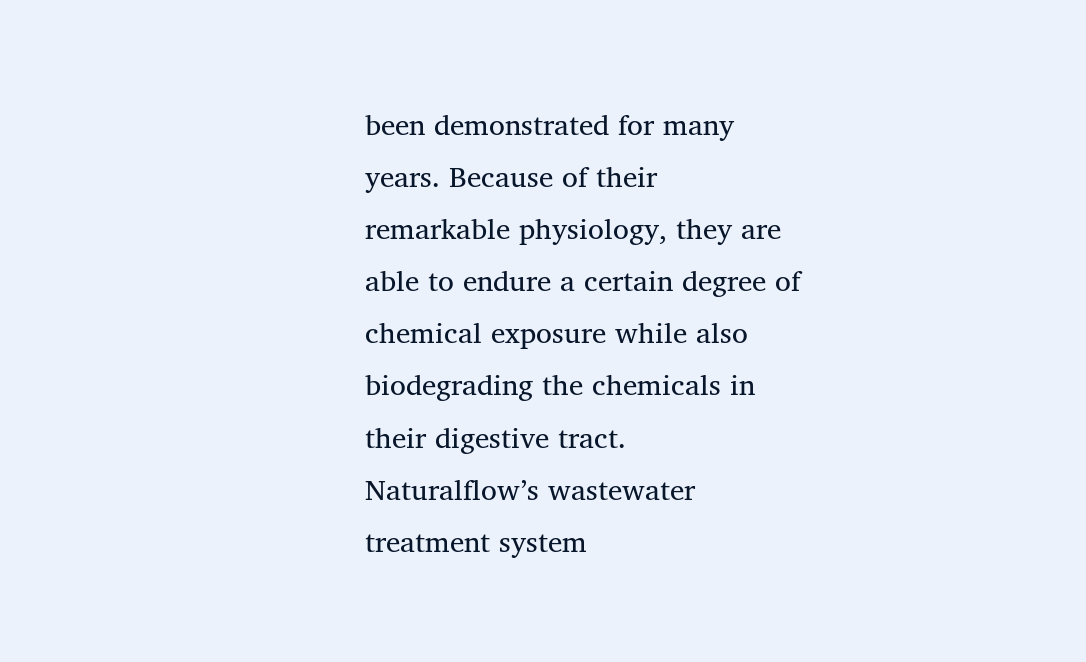been demonstrated for many years. Because of their remarkable physiology, they are able to endure a certain degree of chemical exposure while also biodegrading the chemicals in their digestive tract. Naturalflow’s wastewater treatment system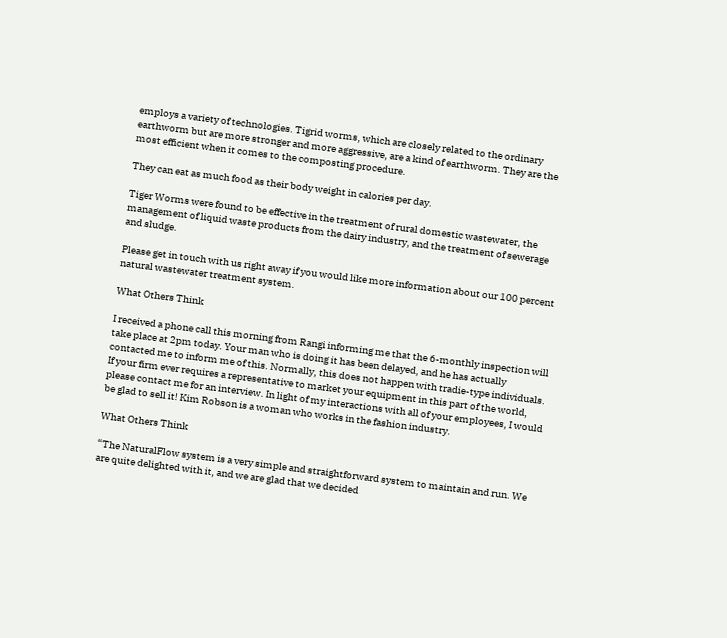employs a variety of technologies. Tigrid worms, which are closely related to the ordinary earthworm but are more stronger and more aggressive, are a kind of earthworm. They are the most efficient when it comes to the composting procedure.

They can eat as much food as their body weight in calories per day.

Tiger Worms were found to be effective in the treatment of rural domestic wastewater, the management of liquid waste products from the dairy industry, and the treatment of sewerage and sludge.

Please get in touch with us right away if you would like more information about our 100 percent natural wastewater treatment system.

What Others Think

I received a phone call this morning from Rangi informing me that the 6-monthly inspection will take place at 2pm today. Your man who is doing it has been delayed, and he has actually contacted me to inform me of this. Normally, this does not happen with tradie-type individuals. If your firm ever requires a representative to market your equipment in this part of the world, please contact me for an interview. In light of my interactions with all of your employees, I would be glad to sell it! Kim Robson is a woman who works in the fashion industry.

What Others Think

“The NaturalFlow system is a very simple and straightforward system to maintain and run. We are quite delighted with it, and we are glad that we decided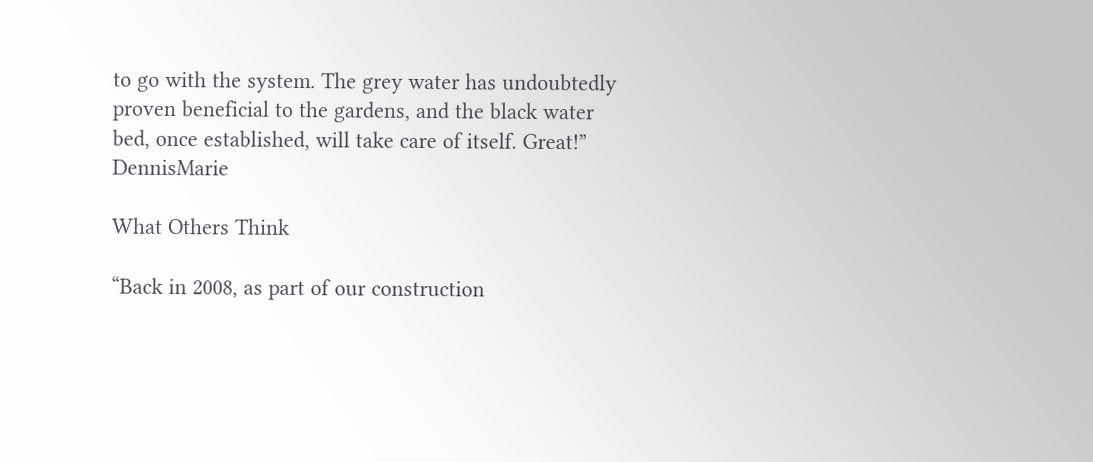to go with the system. The grey water has undoubtedly proven beneficial to the gardens, and the black water bed, once established, will take care of itself. Great!” DennisMarie

What Others Think

“Back in 2008, as part of our construction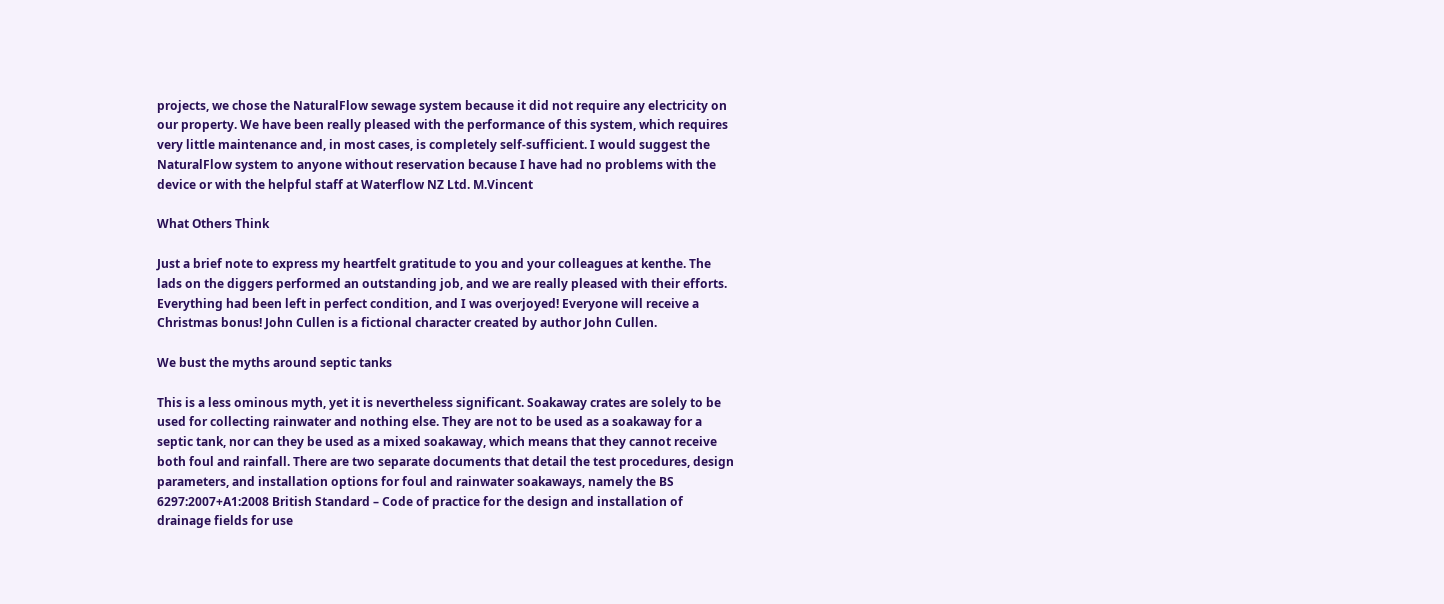projects, we chose the NaturalFlow sewage system because it did not require any electricity on our property. We have been really pleased with the performance of this system, which requires very little maintenance and, in most cases, is completely self-sufficient. I would suggest the NaturalFlow system to anyone without reservation because I have had no problems with the device or with the helpful staff at Waterflow NZ Ltd. M.Vincent

What Others Think

Just a brief note to express my heartfelt gratitude to you and your colleagues at kenthe. The lads on the diggers performed an outstanding job, and we are really pleased with their efforts. Everything had been left in perfect condition, and I was overjoyed! Everyone will receive a Christmas bonus! John Cullen is a fictional character created by author John Cullen.

We bust the myths around septic tanks

This is a less ominous myth, yet it is nevertheless significant. Soakaway crates are solely to be used for collecting rainwater and nothing else. They are not to be used as a soakaway for a septic tank, nor can they be used as a mixed soakaway, which means that they cannot receive both foul and rainfall. There are two separate documents that detail the test procedures, design parameters, and installation options for foul and rainwater soakaways, namely the BS 6297:2007+A1:2008 British Standard – Code of practice for the design and installation of drainage fields for use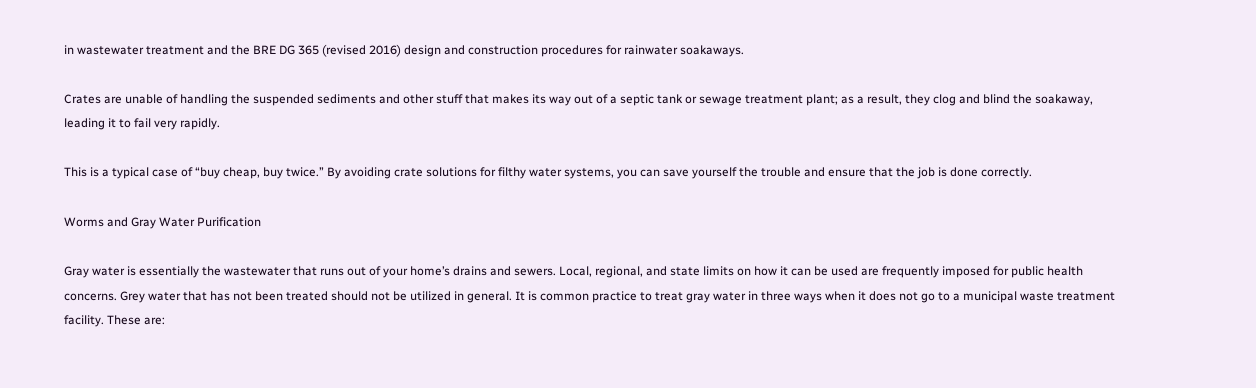in wastewater treatment and the BRE DG 365 (revised 2016) design and construction procedures for rainwater soakaways.

Crates are unable of handling the suspended sediments and other stuff that makes its way out of a septic tank or sewage treatment plant; as a result, they clog and blind the soakaway, leading it to fail very rapidly.

This is a typical case of “buy cheap, buy twice.” By avoiding crate solutions for filthy water systems, you can save yourself the trouble and ensure that the job is done correctly.

Worms and Gray Water Purification

Gray water is essentially the wastewater that runs out of your home’s drains and sewers. Local, regional, and state limits on how it can be used are frequently imposed for public health concerns. Grey water that has not been treated should not be utilized in general. It is common practice to treat gray water in three ways when it does not go to a municipal waste treatment facility. These are: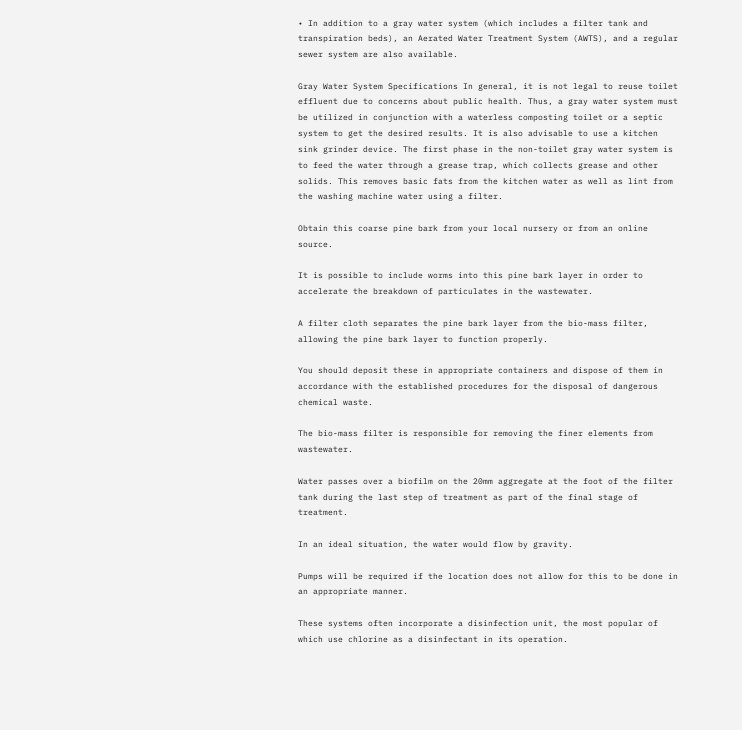• In addition to a gray water system (which includes a filter tank and transpiration beds), an Aerated Water Treatment System (AWTS), and a regular sewer system are also available.

Gray Water System Specifications In general, it is not legal to reuse toilet effluent due to concerns about public health. Thus, a gray water system must be utilized in conjunction with a waterless composting toilet or a septic system to get the desired results. It is also advisable to use a kitchen sink grinder device. The first phase in the non-toilet gray water system is to feed the water through a grease trap, which collects grease and other solids. This removes basic fats from the kitchen water as well as lint from the washing machine water using a filter.

Obtain this coarse pine bark from your local nursery or from an online source.

It is possible to include worms into this pine bark layer in order to accelerate the breakdown of particulates in the wastewater.

A filter cloth separates the pine bark layer from the bio-mass filter, allowing the pine bark layer to function properly.

You should deposit these in appropriate containers and dispose of them in accordance with the established procedures for the disposal of dangerous chemical waste.

The bio-mass filter is responsible for removing the finer elements from wastewater.

Water passes over a biofilm on the 20mm aggregate at the foot of the filter tank during the last step of treatment as part of the final stage of treatment.

In an ideal situation, the water would flow by gravity.

Pumps will be required if the location does not allow for this to be done in an appropriate manner.

These systems often incorporate a disinfection unit, the most popular of which use chlorine as a disinfectant in its operation.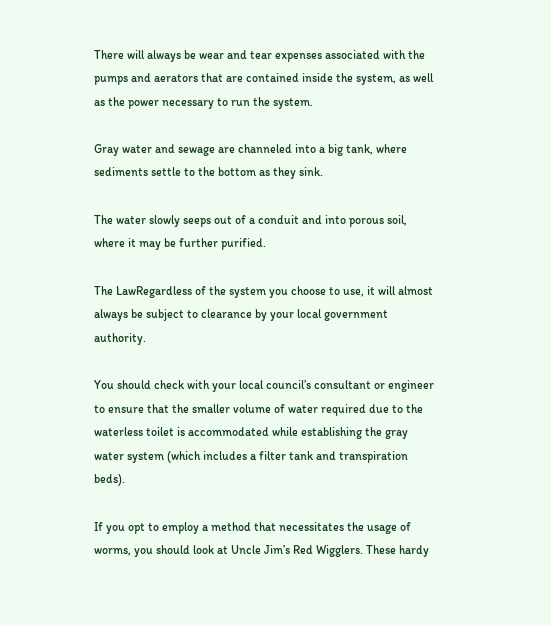There will always be wear and tear expenses associated with the pumps and aerators that are contained inside the system, as well as the power necessary to run the system.

Gray water and sewage are channeled into a big tank, where sediments settle to the bottom as they sink.

The water slowly seeps out of a conduit and into porous soil, where it may be further purified.

The LawRegardless of the system you choose to use, it will almost always be subject to clearance by your local government authority.

You should check with your local council’s consultant or engineer to ensure that the smaller volume of water required due to the waterless toilet is accommodated while establishing the gray water system (which includes a filter tank and transpiration beds).

If you opt to employ a method that necessitates the usage of worms, you should look at Uncle Jim’s Red Wigglers. These hardy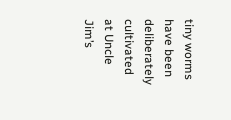tiny worms have been deliberately cultivated at Uncle Jim’s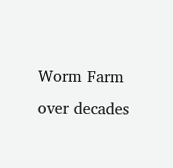Worm Farm over decades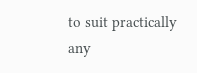to suit practically any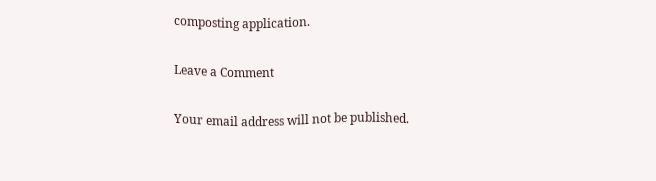composting application.

Leave a Comment

Your email address will not be published.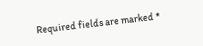Required fields are marked *